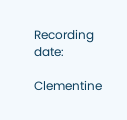Recording date:

Clementine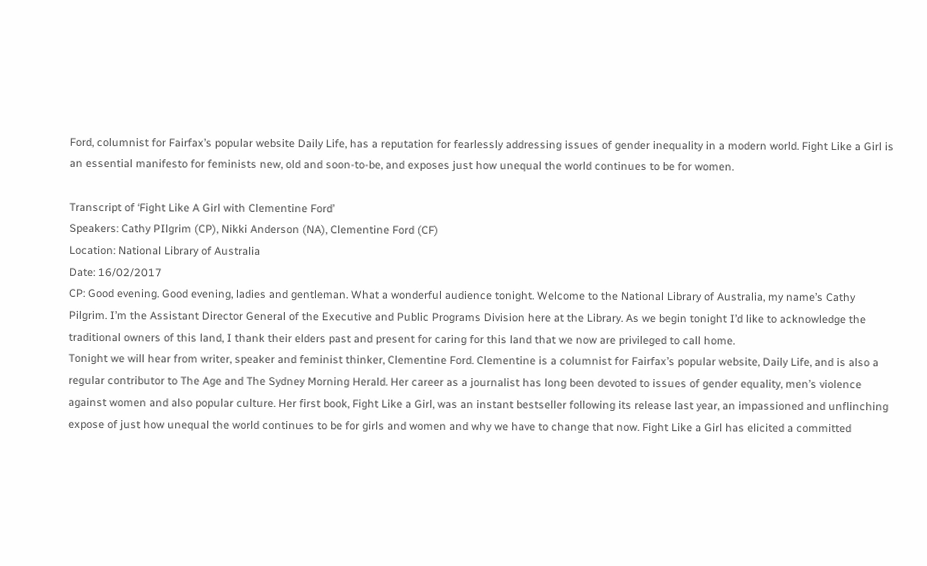Ford, columnist for Fairfax’s popular website Daily Life, has a reputation for fearlessly addressing issues of gender inequality in a modern world. Fight Like a Girl is an essential manifesto for feminists new, old and soon-to-be, and exposes just how unequal the world continues to be for women.

Transcript of ‘Fight Like A Girl with Clementine Ford’
Speakers: Cathy PIlgrim (CP), Nikki Anderson (NA), Clementine Ford (CF)
Location: National Library of Australia
Date: 16/02/2017
CP: Good evening. Good evening, ladies and gentleman. What a wonderful audience tonight. Welcome to the National Library of Australia, my name’s Cathy Pilgrim. I’m the Assistant Director General of the Executive and Public Programs Division here at the Library. As we begin tonight I’d like to acknowledge the traditional owners of this land, I thank their elders past and present for caring for this land that we now are privileged to call home.
Tonight we will hear from writer, speaker and feminist thinker, Clementine Ford. Clementine is a columnist for Fairfax’s popular website, Daily Life, and is also a regular contributor to The Age and The Sydney Morning Herald. Her career as a journalist has long been devoted to issues of gender equality, men’s violence against women and also popular culture. Her first book, Fight Like a Girl, was an instant bestseller following its release last year, an impassioned and unflinching expose of just how unequal the world continues to be for girls and women and why we have to change that now. Fight Like a Girl has elicited a committed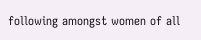following amongst women of all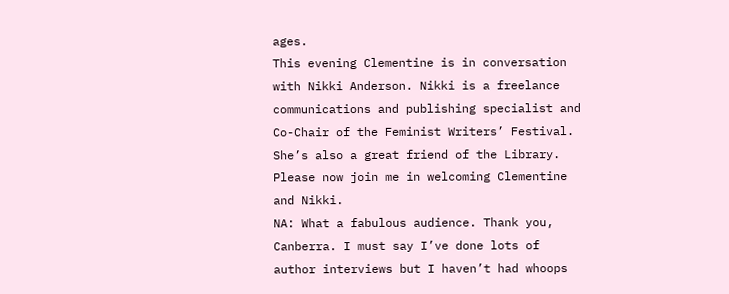ages.
This evening Clementine is in conversation with Nikki Anderson. Nikki is a freelance communications and publishing specialist and Co-Chair of the Feminist Writers’ Festival. She’s also a great friend of the Library. Please now join me in welcoming Clementine and Nikki.
NA: What a fabulous audience. Thank you, Canberra. I must say I’ve done lots of author interviews but I haven’t had whoops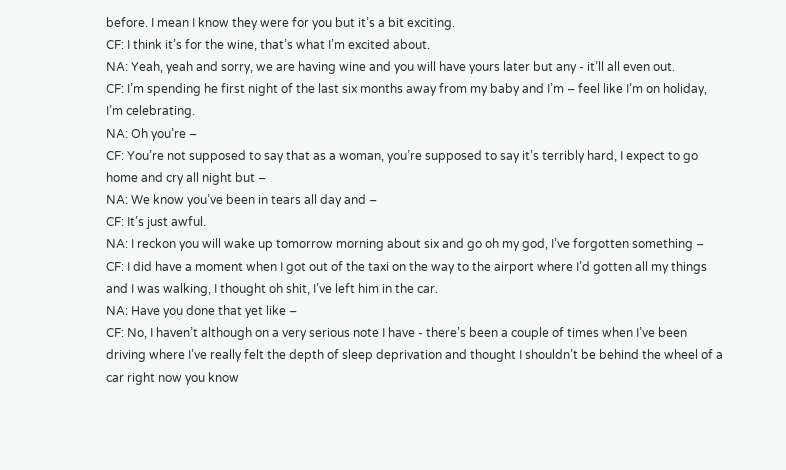before. I mean I know they were for you but it’s a bit exciting.
CF: I think it’s for the wine, that’s what I’m excited about.
NA: Yeah, yeah and sorry, we are having wine and you will have yours later but any - it’ll all even out.
CF: I’m spending he first night of the last six months away from my baby and I’m – feel like I’m on holiday, I’m celebrating.
NA: Oh you’re –
CF: You’re not supposed to say that as a woman, you’re supposed to say it’s terribly hard, I expect to go home and cry all night but –
NA: We know you’ve been in tears all day and –
CF: It’s just awful.
NA: I reckon you will wake up tomorrow morning about six and go oh my god, I’ve forgotten something –
CF: I did have a moment when I got out of the taxi on the way to the airport where I’d gotten all my things and I was walking, I thought oh shit, I’ve left him in the car.
NA: Have you done that yet like –
CF: No, I haven’t although on a very serious note I have - there’s been a couple of times when I’ve been driving where I’ve really felt the depth of sleep deprivation and thought I shouldn’t be behind the wheel of a car right now you know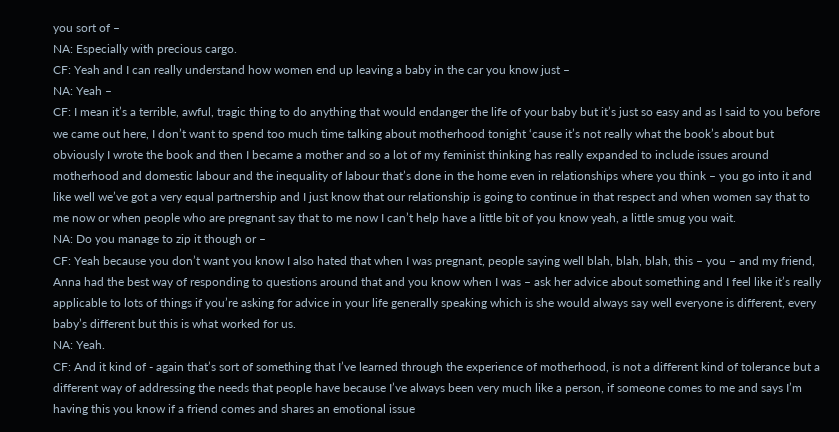you sort of –
NA: Especially with precious cargo.
CF: Yeah and I can really understand how women end up leaving a baby in the car you know just –
NA: Yeah –
CF: I mean it’s a terrible, awful, tragic thing to do anything that would endanger the life of your baby but it’s just so easy and as I said to you before we came out here, I don’t want to spend too much time talking about motherhood tonight ‘cause it’s not really what the book’s about but obviously I wrote the book and then I became a mother and so a lot of my feminist thinking has really expanded to include issues around motherhood and domestic labour and the inequality of labour that’s done in the home even in relationships where you think – you go into it and like well we’ve got a very equal partnership and I just know that our relationship is going to continue in that respect and when women say that to me now or when people who are pregnant say that to me now I can’t help have a little bit of you know yeah, a little smug you wait.
NA: Do you manage to zip it though or –
CF: Yeah because you don’t want you know I also hated that when I was pregnant, people saying well blah, blah, blah, this – you – and my friend, Anna had the best way of responding to questions around that and you know when I was – ask her advice about something and I feel like it’s really applicable to lots of things if you’re asking for advice in your life generally speaking which is she would always say well everyone is different, every baby’s different but this is what worked for us.
NA: Yeah.
CF: And it kind of - again that’s sort of something that I’ve learned through the experience of motherhood, is not a different kind of tolerance but a different way of addressing the needs that people have because I’ve always been very much like a person, if someone comes to me and says I’m having this you know if a friend comes and shares an emotional issue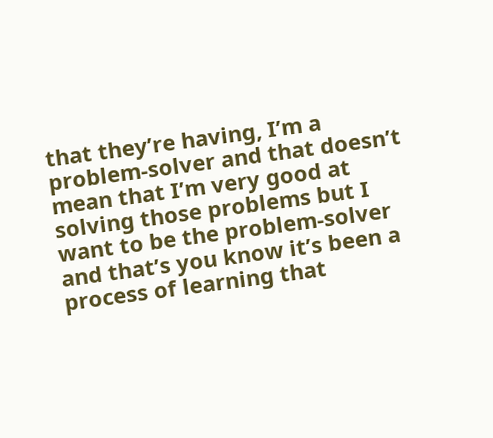that they’re having, I’m a problem-solver and that doesn’t mean that I’m very good at solving those problems but I want to be the problem-solver and that’s you know it’s been a process of learning that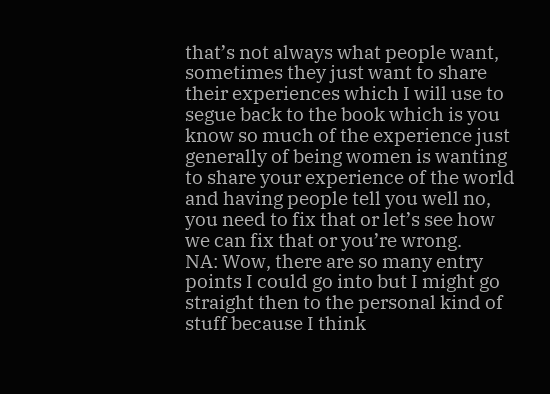that’s not always what people want, sometimes they just want to share their experiences which I will use to segue back to the book which is you know so much of the experience just generally of being women is wanting to share your experience of the world and having people tell you well no, you need to fix that or let’s see how we can fix that or you’re wrong.
NA: Wow, there are so many entry points I could go into but I might go straight then to the personal kind of stuff because I think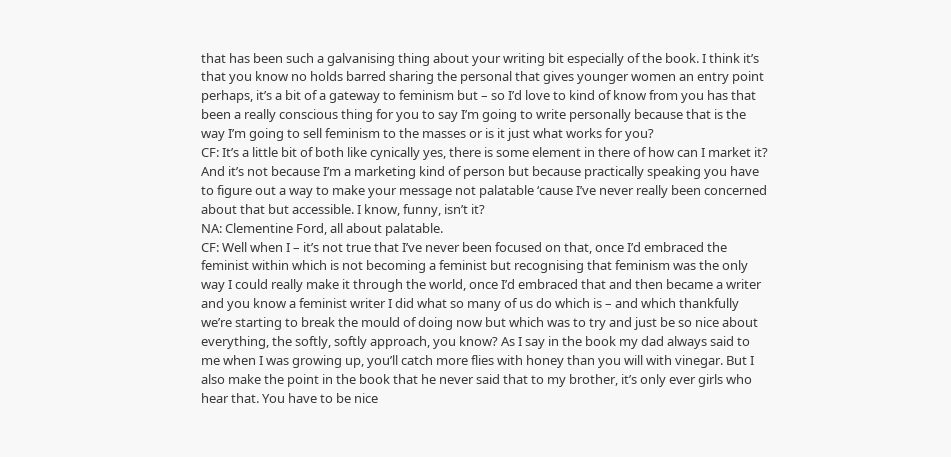that has been such a galvanising thing about your writing bit especially of the book. I think it’s that you know no holds barred sharing the personal that gives younger women an entry point perhaps, it’s a bit of a gateway to feminism but – so I’d love to kind of know from you has that been a really conscious thing for you to say I’m going to write personally because that is the way I’m going to sell feminism to the masses or is it just what works for you?
CF: It’s a little bit of both like cynically yes, there is some element in there of how can I market it? And it’s not because I’m a marketing kind of person but because practically speaking you have to figure out a way to make your message not palatable ‘cause I’ve never really been concerned about that but accessible. I know, funny, isn’t it?
NA: Clementine Ford, all about palatable.
CF: Well when I – it’s not true that I’ve never been focused on that, once I’d embraced the feminist within which is not becoming a feminist but recognising that feminism was the only way I could really make it through the world, once I’d embraced that and then became a writer and you know a feminist writer I did what so many of us do which is – and which thankfully we’re starting to break the mould of doing now but which was to try and just be so nice about everything, the softly, softly approach, you know? As I say in the book my dad always said to me when I was growing up, you’ll catch more flies with honey than you will with vinegar. But I also make the point in the book that he never said that to my brother, it’s only ever girls who hear that. You have to be nice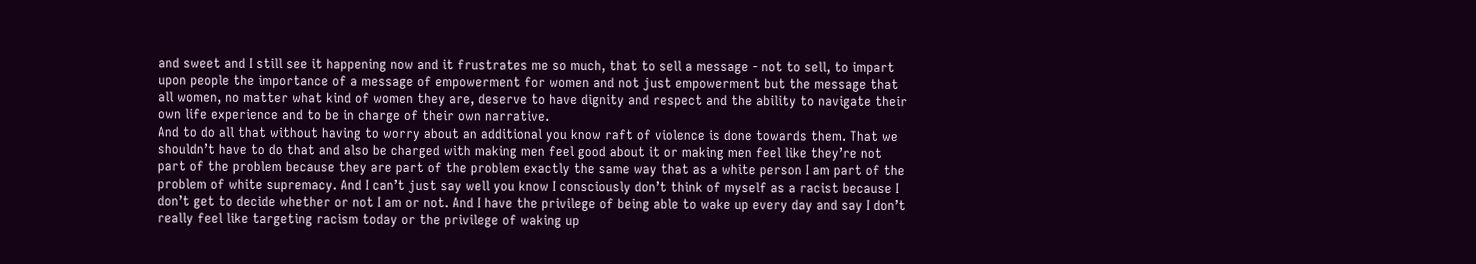and sweet and I still see it happening now and it frustrates me so much, that to sell a message - not to sell, to impart upon people the importance of a message of empowerment for women and not just empowerment but the message that all women, no matter what kind of women they are, deserve to have dignity and respect and the ability to navigate their own life experience and to be in charge of their own narrative.
And to do all that without having to worry about an additional you know raft of violence is done towards them. That we shouldn’t have to do that and also be charged with making men feel good about it or making men feel like they’re not part of the problem because they are part of the problem exactly the same way that as a white person I am part of the problem of white supremacy. And I can’t just say well you know I consciously don’t think of myself as a racist because I don’t get to decide whether or not I am or not. And I have the privilege of being able to wake up every day and say I don’t really feel like targeting racism today or the privilege of waking up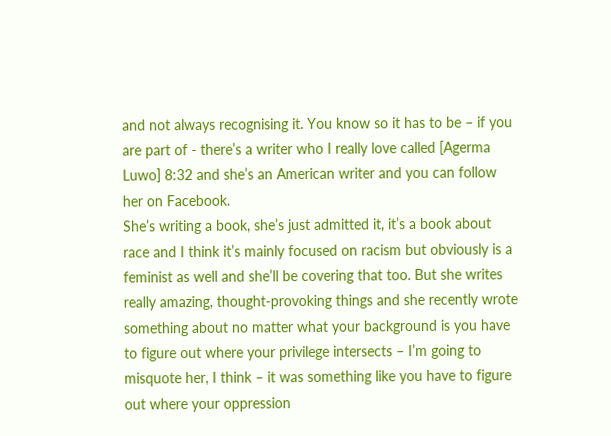and not always recognising it. You know so it has to be – if you are part of - there’s a writer who I really love called [Agerma Luwo] 8:32 and she’s an American writer and you can follow her on Facebook.
She’s writing a book, she’s just admitted it, it’s a book about race and I think it’s mainly focused on racism but obviously is a feminist as well and she’ll be covering that too. But she writes really amazing, thought-provoking things and she recently wrote something about no matter what your background is you have to figure out where your privilege intersects – I’m going to misquote her, I think – it was something like you have to figure out where your oppression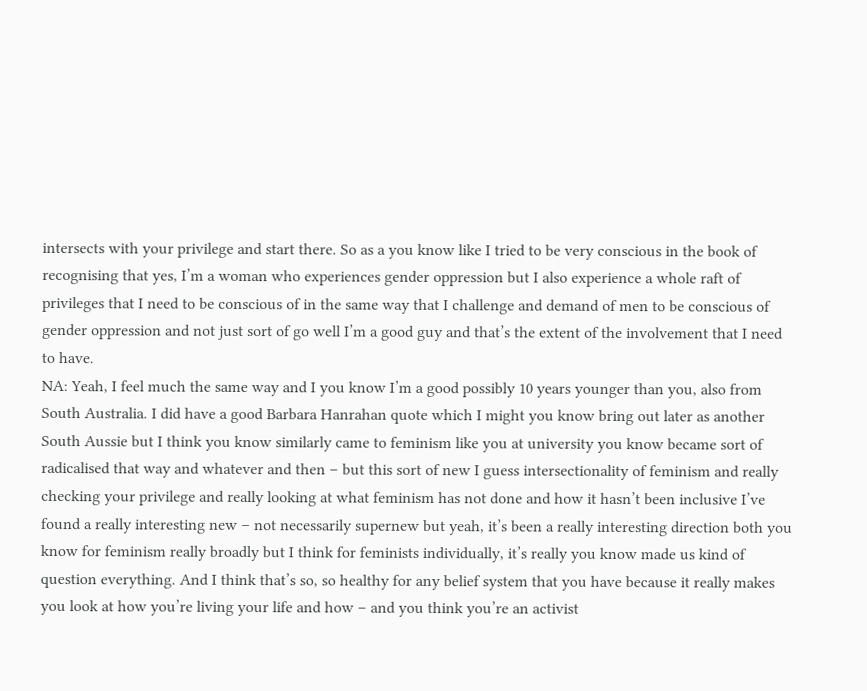intersects with your privilege and start there. So as a you know like I tried to be very conscious in the book of recognising that yes, I’m a woman who experiences gender oppression but I also experience a whole raft of privileges that I need to be conscious of in the same way that I challenge and demand of men to be conscious of gender oppression and not just sort of go well I’m a good guy and that’s the extent of the involvement that I need to have.
NA: Yeah, I feel much the same way and I you know I’m a good possibly 10 years younger than you, also from South Australia. I did have a good Barbara Hanrahan quote which I might you know bring out later as another South Aussie but I think you know similarly came to feminism like you at university you know became sort of radicalised that way and whatever and then – but this sort of new I guess intersectionality of feminism and really checking your privilege and really looking at what feminism has not done and how it hasn’t been inclusive I’ve found a really interesting new – not necessarily supernew but yeah, it’s been a really interesting direction both you know for feminism really broadly but I think for feminists individually, it’s really you know made us kind of question everything. And I think that’s so, so healthy for any belief system that you have because it really makes you look at how you’re living your life and how – and you think you’re an activist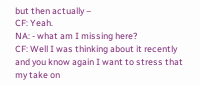but then actually –
CF: Yeah.
NA: - what am I missing here?
CF: Well I was thinking about it recently and you know again I want to stress that my take on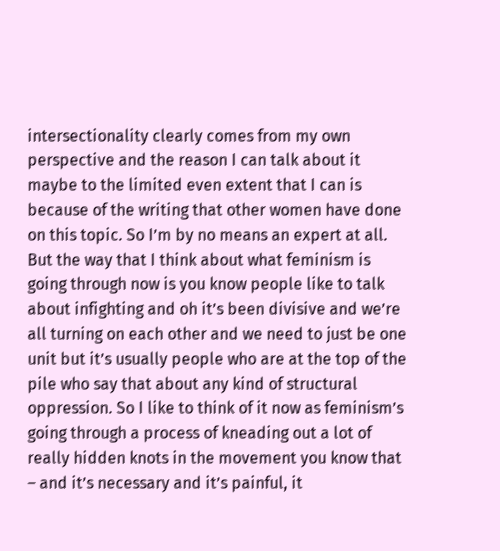intersectionality clearly comes from my own perspective and the reason I can talk about it maybe to the limited even extent that I can is because of the writing that other women have done on this topic. So I’m by no means an expert at all. But the way that I think about what feminism is going through now is you know people like to talk about infighting and oh it’s been divisive and we’re all turning on each other and we need to just be one unit but it’s usually people who are at the top of the pile who say that about any kind of structural oppression. So I like to think of it now as feminism’s going through a process of kneading out a lot of really hidden knots in the movement you know that – and it’s necessary and it’s painful, it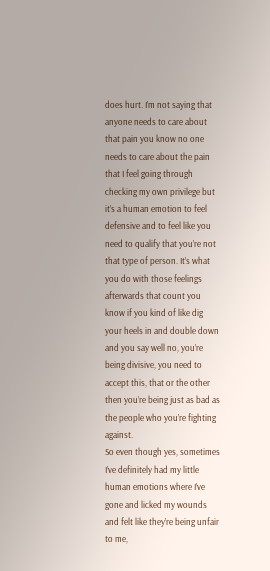does hurt. I’m not saying that anyone needs to care about that pain you know no one needs to care about the pain that I feel going through checking my own privilege but it’s a human emotion to feel defensive and to feel like you need to qualify that you’re not that type of person. It’s what you do with those feelings afterwards that count you know if you kind of like dig your heels in and double down and you say well no, you’re being divisive, you need to accept this, that or the other then you’re being just as bad as the people who you’re fighting against.
So even though yes, sometimes I’ve definitely had my little human emotions where I’ve gone and licked my wounds and felt like they’re being unfair to me,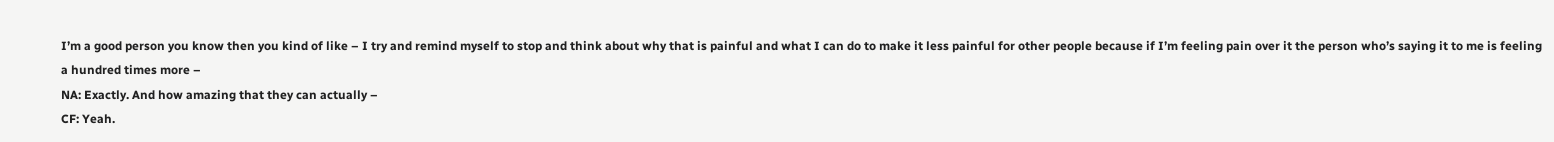I’m a good person you know then you kind of like – I try and remind myself to stop and think about why that is painful and what I can do to make it less painful for other people because if I’m feeling pain over it the person who’s saying it to me is feeling a hundred times more –
NA: Exactly. And how amazing that they can actually –
CF: Yeah.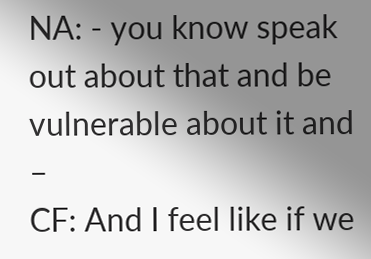NA: - you know speak out about that and be vulnerable about it and –
CF: And I feel like if we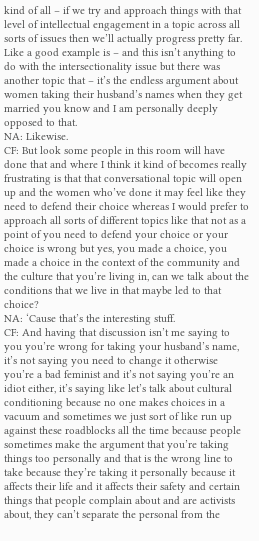kind of all – if we try and approach things with that level of intellectual engagement in a topic across all sorts of issues then we’ll actually progress pretty far. Like a good example is – and this isn’t anything to do with the intersectionality issue but there was another topic that – it’s the endless argument about women taking their husband’s names when they get married you know and I am personally deeply opposed to that.
NA: Likewise.
CF: But look some people in this room will have done that and where I think it kind of becomes really frustrating is that that conversational topic will open up and the women who’ve done it may feel like they need to defend their choice whereas I would prefer to approach all sorts of different topics like that not as a point of you need to defend your choice or your choice is wrong but yes, you made a choice, you made a choice in the context of the community and the culture that you’re living in, can we talk about the conditions that we live in that maybe led to that choice?
NA: ‘Cause that’s the interesting stuff.
CF: And having that discussion isn’t me saying to you you’re wrong for taking your husband’s name, it’s not saying you need to change it otherwise you’re a bad feminist and it’s not saying you’re an idiot either, it’s saying like let’s talk about cultural conditioning because no one makes choices in a vacuum and sometimes we just sort of like run up against these roadblocks all the time because people sometimes make the argument that you’re taking things too personally and that is the wrong line to take because they’re taking it personally because it affects their life and it affects their safety and certain things that people complain about and are activists about, they can’t separate the personal from the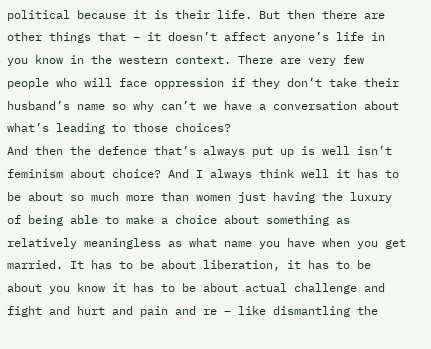political because it is their life. But then there are other things that – it doesn’t affect anyone’s life in you know in the western context. There are very few people who will face oppression if they don’t take their husband’s name so why can’t we have a conversation about what’s leading to those choices?
And then the defence that’s always put up is well isn’t feminism about choice? And I always think well it has to be about so much more than women just having the luxury of being able to make a choice about something as relatively meaningless as what name you have when you get married. It has to be about liberation, it has to be about you know it has to be about actual challenge and fight and hurt and pain and re – like dismantling the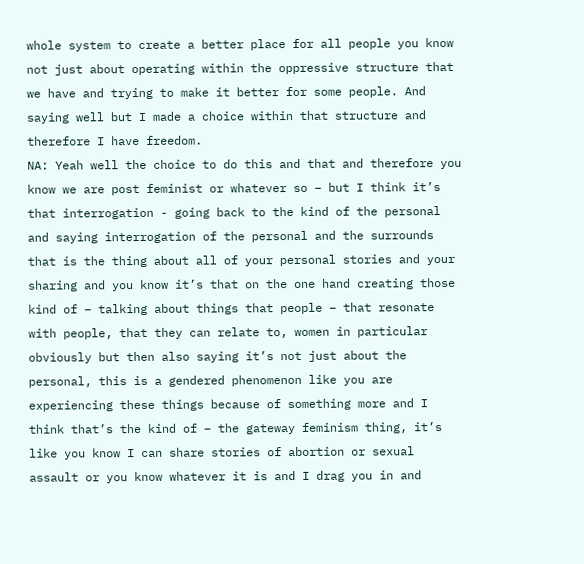whole system to create a better place for all people you know not just about operating within the oppressive structure that we have and trying to make it better for some people. And saying well but I made a choice within that structure and therefore I have freedom.
NA: Yeah well the choice to do this and that and therefore you know we are post feminist or whatever so – but I think it’s that interrogation - going back to the kind of the personal and saying interrogation of the personal and the surrounds that is the thing about all of your personal stories and your sharing and you know it’s that on the one hand creating those kind of – talking about things that people – that resonate with people, that they can relate to, women in particular obviously but then also saying it’s not just about the personal, this is a gendered phenomenon like you are experiencing these things because of something more and I think that’s the kind of – the gateway feminism thing, it’s like you know I can share stories of abortion or sexual assault or you know whatever it is and I drag you in and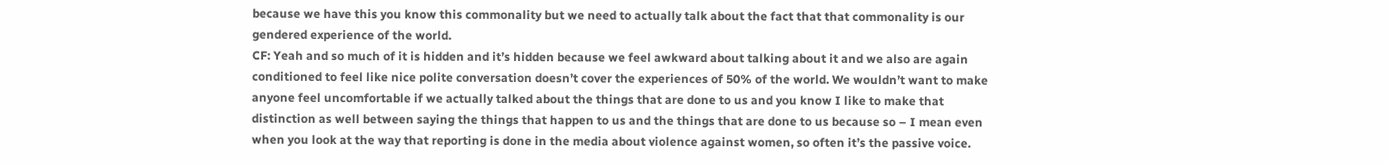because we have this you know this commonality but we need to actually talk about the fact that that commonality is our gendered experience of the world.
CF: Yeah and so much of it is hidden and it’s hidden because we feel awkward about talking about it and we also are again conditioned to feel like nice polite conversation doesn’t cover the experiences of 50% of the world. We wouldn’t want to make anyone feel uncomfortable if we actually talked about the things that are done to us and you know I like to make that distinction as well between saying the things that happen to us and the things that are done to us because so – I mean even when you look at the way that reporting is done in the media about violence against women, so often it’s the passive voice.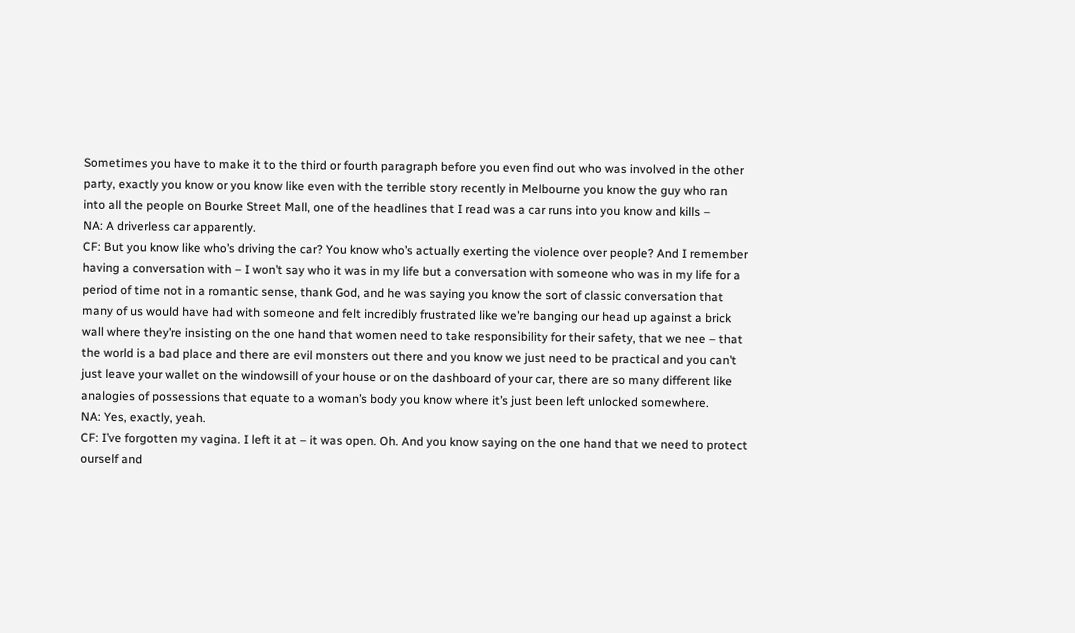Sometimes you have to make it to the third or fourth paragraph before you even find out who was involved in the other party, exactly you know or you know like even with the terrible story recently in Melbourne you know the guy who ran into all the people on Bourke Street Mall, one of the headlines that I read was a car runs into you know and kills –
NA: A driverless car apparently.
CF: But you know like who’s driving the car? You know who’s actually exerting the violence over people? And I remember having a conversation with – I won’t say who it was in my life but a conversation with someone who was in my life for a period of time not in a romantic sense, thank God, and he was saying you know the sort of classic conversation that many of us would have had with someone and felt incredibly frustrated like we’re banging our head up against a brick wall where they’re insisting on the one hand that women need to take responsibility for their safety, that we nee – that the world is a bad place and there are evil monsters out there and you know we just need to be practical and you can’t just leave your wallet on the windowsill of your house or on the dashboard of your car, there are so many different like analogies of possessions that equate to a woman’s body you know where it’s just been left unlocked somewhere.
NA: Yes, exactly, yeah.
CF: I’ve forgotten my vagina. I left it at – it was open. Oh. And you know saying on the one hand that we need to protect ourself and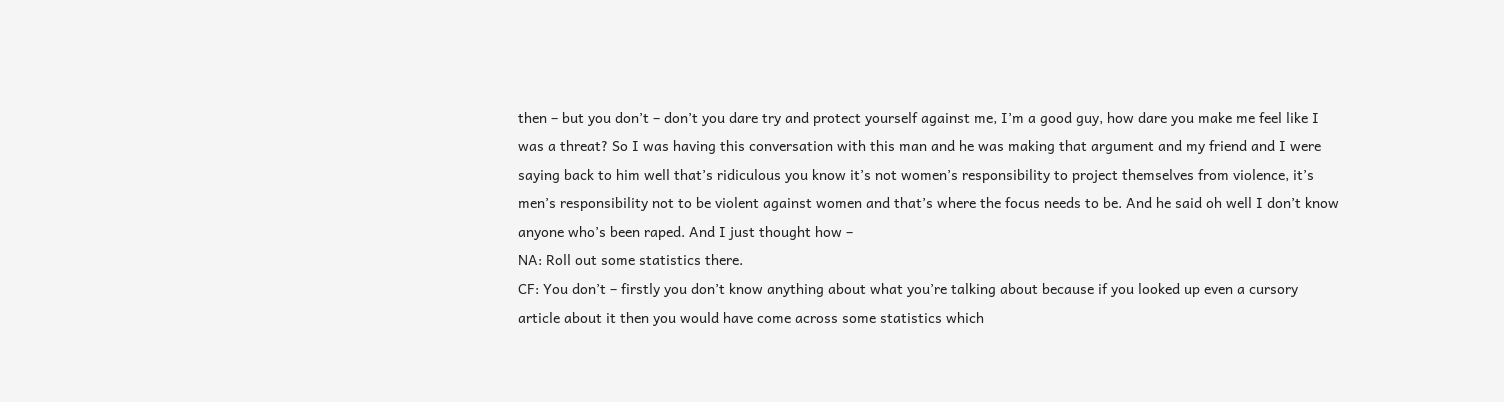then – but you don’t – don’t you dare try and protect yourself against me, I’m a good guy, how dare you make me feel like I was a threat? So I was having this conversation with this man and he was making that argument and my friend and I were saying back to him well that’s ridiculous you know it’s not women’s responsibility to project themselves from violence, it’s men’s responsibility not to be violent against women and that’s where the focus needs to be. And he said oh well I don’t know anyone who’s been raped. And I just thought how –
NA: Roll out some statistics there.
CF: You don’t – firstly you don’t know anything about what you’re talking about because if you looked up even a cursory article about it then you would have come across some statistics which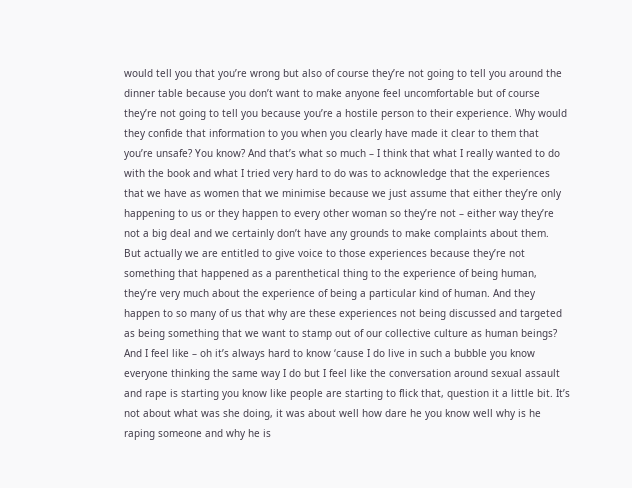would tell you that you’re wrong but also of course they’re not going to tell you around the dinner table because you don’t want to make anyone feel uncomfortable but of course they’re not going to tell you because you’re a hostile person to their experience. Why would they confide that information to you when you clearly have made it clear to them that you’re unsafe? You know? And that’s what so much – I think that what I really wanted to do with the book and what I tried very hard to do was to acknowledge that the experiences that we have as women that we minimise because we just assume that either they’re only happening to us or they happen to every other woman so they’re not – either way they’re not a big deal and we certainly don’t have any grounds to make complaints about them.
But actually we are entitled to give voice to those experiences because they’re not something that happened as a parenthetical thing to the experience of being human, they’re very much about the experience of being a particular kind of human. And they happen to so many of us that why are these experiences not being discussed and targeted as being something that we want to stamp out of our collective culture as human beings? And I feel like – oh it’s always hard to know ‘cause I do live in such a bubble you know everyone thinking the same way I do but I feel like the conversation around sexual assault and rape is starting you know like people are starting to flick that, question it a little bit. It’s not about what was she doing, it was about well how dare he you know well why is he raping someone and why he is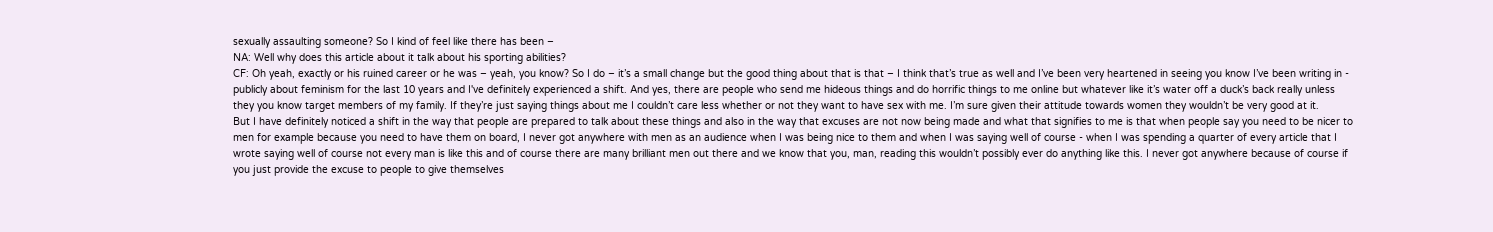sexually assaulting someone? So I kind of feel like there has been –
NA: Well why does this article about it talk about his sporting abilities?
CF: Oh yeah, exactly or his ruined career or he was – yeah, you know? So I do – it’s a small change but the good thing about that is that – I think that’s true as well and I’ve been very heartened in seeing you know I’ve been writing in - publicly about feminism for the last 10 years and I've definitely experienced a shift. And yes, there are people who send me hideous things and do horrific things to me online but whatever like it’s water off a duck’s back really unless they you know target members of my family. If they’re just saying things about me I couldn’t care less whether or not they want to have sex with me. I’m sure given their attitude towards women they wouldn’t be very good at it.
But I have definitely noticed a shift in the way that people are prepared to talk about these things and also in the way that excuses are not now being made and what that signifies to me is that when people say you need to be nicer to men for example because you need to have them on board, I never got anywhere with men as an audience when I was being nice to them and when I was saying well of course - when I was spending a quarter of every article that I wrote saying well of course not every man is like this and of course there are many brilliant men out there and we know that you, man, reading this wouldn’t possibly ever do anything like this. I never got anywhere because of course if you just provide the excuse to people to give themselves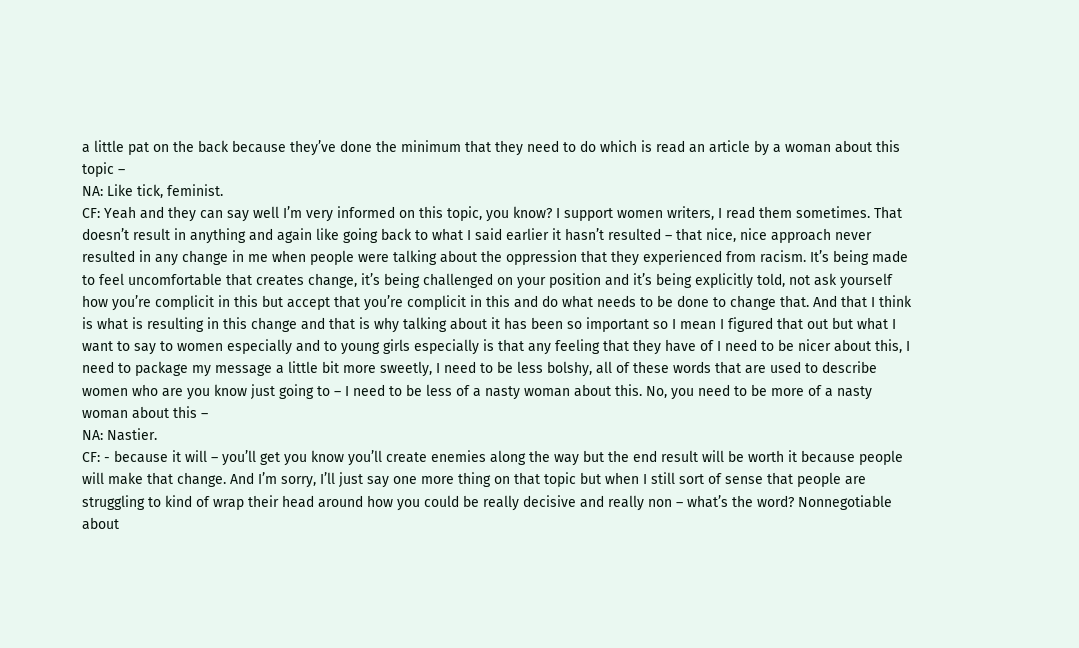a little pat on the back because they’ve done the minimum that they need to do which is read an article by a woman about this topic –
NA: Like tick, feminist.
CF: Yeah and they can say well I’m very informed on this topic, you know? I support women writers, I read them sometimes. That doesn’t result in anything and again like going back to what I said earlier it hasn’t resulted – that nice, nice approach never resulted in any change in me when people were talking about the oppression that they experienced from racism. It’s being made to feel uncomfortable that creates change, it’s being challenged on your position and it’s being explicitly told, not ask yourself how you’re complicit in this but accept that you’re complicit in this and do what needs to be done to change that. And that I think is what is resulting in this change and that is why talking about it has been so important so I mean I figured that out but what I want to say to women especially and to young girls especially is that any feeling that they have of I need to be nicer about this, I need to package my message a little bit more sweetly, I need to be less bolshy, all of these words that are used to describe women who are you know just going to – I need to be less of a nasty woman about this. No, you need to be more of a nasty woman about this –
NA: Nastier.
CF: - because it will – you’ll get you know you’ll create enemies along the way but the end result will be worth it because people will make that change. And I’m sorry, I’ll just say one more thing on that topic but when I still sort of sense that people are struggling to kind of wrap their head around how you could be really decisive and really non – what’s the word? Nonnegotiable about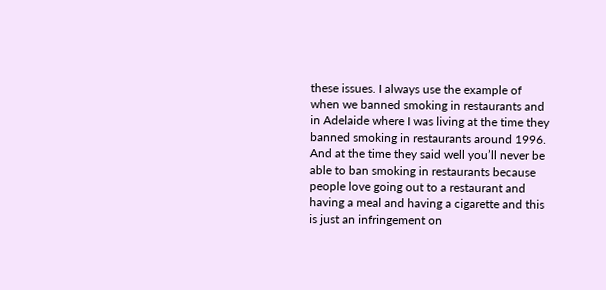these issues. I always use the example of when we banned smoking in restaurants and in Adelaide where I was living at the time they banned smoking in restaurants around 1996. And at the time they said well you’ll never be able to ban smoking in restaurants because people love going out to a restaurant and having a meal and having a cigarette and this is just an infringement on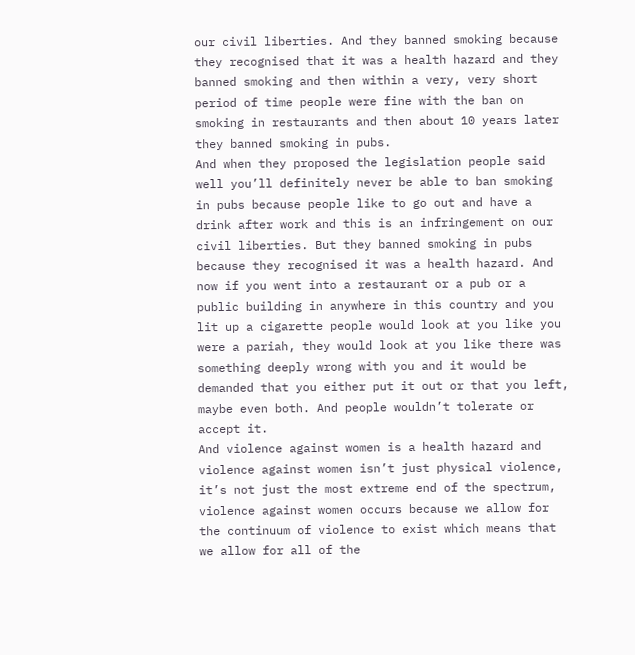our civil liberties. And they banned smoking because they recognised that it was a health hazard and they banned smoking and then within a very, very short period of time people were fine with the ban on smoking in restaurants and then about 10 years later they banned smoking in pubs.
And when they proposed the legislation people said well you’ll definitely never be able to ban smoking in pubs because people like to go out and have a drink after work and this is an infringement on our civil liberties. But they banned smoking in pubs because they recognised it was a health hazard. And now if you went into a restaurant or a pub or a public building in anywhere in this country and you lit up a cigarette people would look at you like you were a pariah, they would look at you like there was something deeply wrong with you and it would be demanded that you either put it out or that you left, maybe even both. And people wouldn’t tolerate or accept it.
And violence against women is a health hazard and violence against women isn’t just physical violence, it’s not just the most extreme end of the spectrum, violence against women occurs because we allow for the continuum of violence to exist which means that we allow for all of the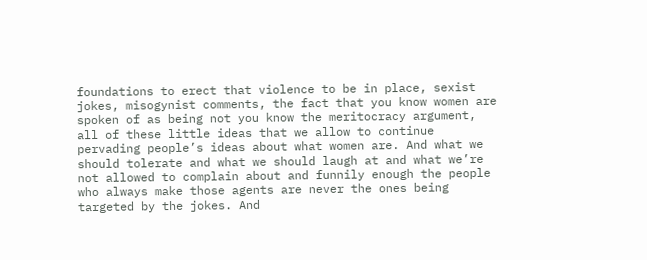foundations to erect that violence to be in place, sexist jokes, misogynist comments, the fact that you know women are spoken of as being not you know the meritocracy argument, all of these little ideas that we allow to continue pervading people’s ideas about what women are. And what we should tolerate and what we should laugh at and what we’re not allowed to complain about and funnily enough the people who always make those agents are never the ones being targeted by the jokes. And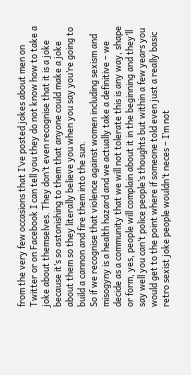from the very few occasions that I’ve posted jokes about men on Twitter or on Facebook I can tell you they do not know how to take a joke about themselves. They don’t even recognise that it is a joke because it’s so astonishing to them that anyone could make a joke about them so they literally believe you when you say you’re going to build a cannon and fire them into the sun.
So if we recognise that violence against women including sexism and misogyny is a health hazard and we actually take a definitive – we decide as a community that we will not tolerate this is any way, shape or form, yes, people will complain about it in the beginning and they’ll say well you can’t police people’s thoughts but within a few years you would get to the point where if someone told even just a really basic retro sexist joke people wouldn’t neces – I’m not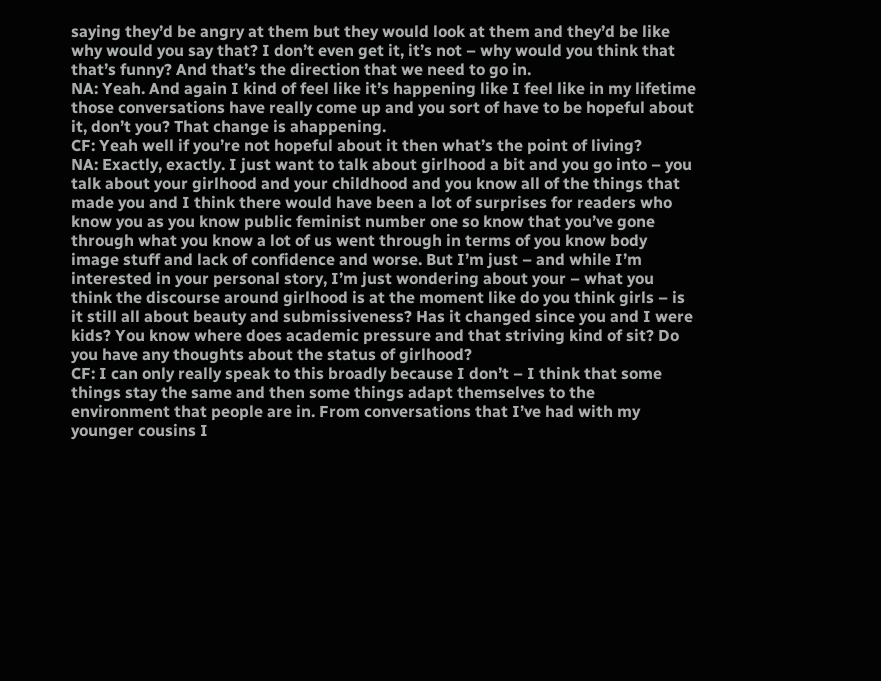saying they’d be angry at them but they would look at them and they’d be like why would you say that? I don’t even get it, it’s not – why would you think that that’s funny? And that’s the direction that we need to go in.
NA: Yeah. And again I kind of feel like it’s happening like I feel like in my lifetime those conversations have really come up and you sort of have to be hopeful about it, don’t you? That change is ahappening.
CF: Yeah well if you’re not hopeful about it then what’s the point of living?
NA: Exactly, exactly. I just want to talk about girlhood a bit and you go into – you talk about your girlhood and your childhood and you know all of the things that made you and I think there would have been a lot of surprises for readers who know you as you know public feminist number one so know that you’ve gone through what you know a lot of us went through in terms of you know body image stuff and lack of confidence and worse. But I’m just – and while I’m interested in your personal story, I’m just wondering about your – what you think the discourse around girlhood is at the moment like do you think girls – is it still all about beauty and submissiveness? Has it changed since you and I were kids? You know where does academic pressure and that striving kind of sit? Do you have any thoughts about the status of girlhood?
CF: I can only really speak to this broadly because I don’t – I think that some things stay the same and then some things adapt themselves to the environment that people are in. From conversations that I’ve had with my younger cousins I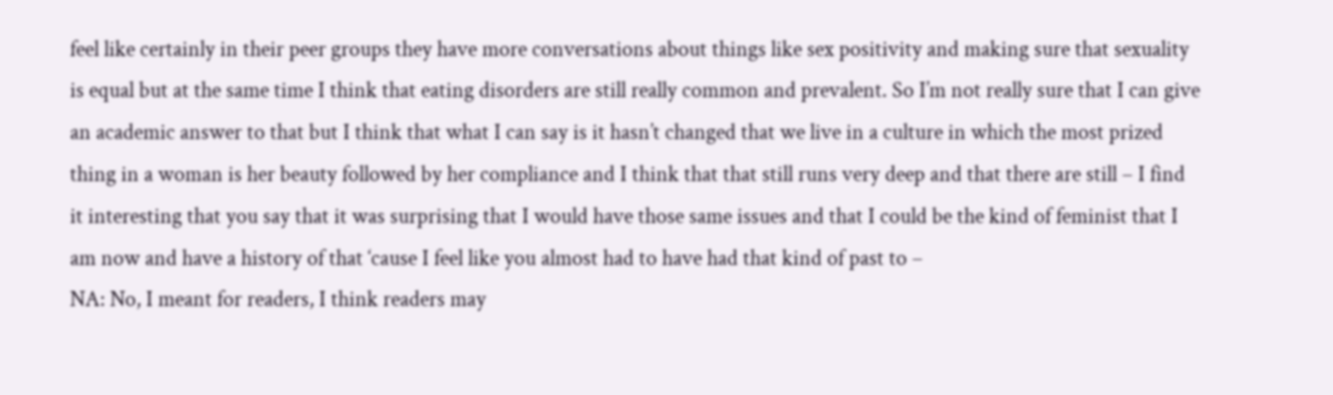feel like certainly in their peer groups they have more conversations about things like sex positivity and making sure that sexuality is equal but at the same time I think that eating disorders are still really common and prevalent. So I’m not really sure that I can give an academic answer to that but I think that what I can say is it hasn’t changed that we live in a culture in which the most prized thing in a woman is her beauty followed by her compliance and I think that that still runs very deep and that there are still – I find it interesting that you say that it was surprising that I would have those same issues and that I could be the kind of feminist that I am now and have a history of that ‘cause I feel like you almost had to have had that kind of past to –
NA: No, I meant for readers, I think readers may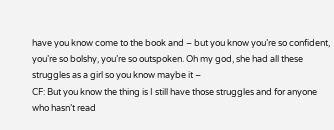have you know come to the book and – but you know you’re so confident, you’re so bolshy, you’re so outspoken. Oh my god, she had all these struggles as a girl so you know maybe it –
CF: But you know the thing is I still have those struggles and for anyone who hasn’t read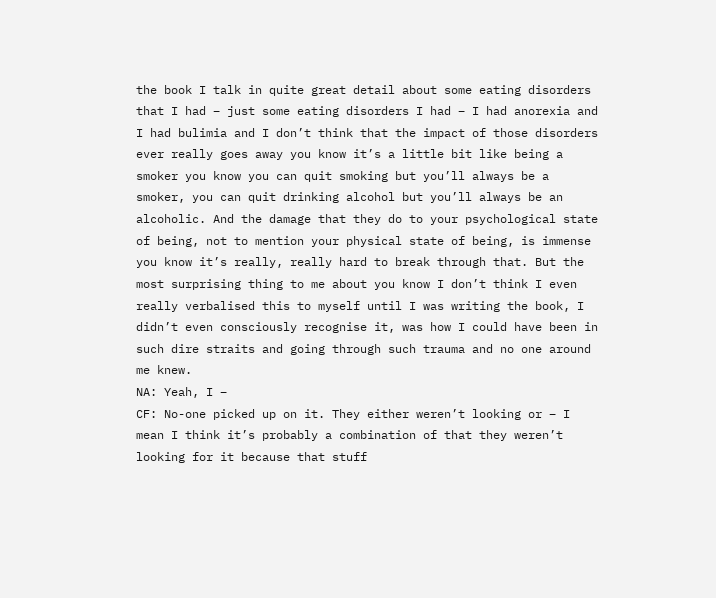the book I talk in quite great detail about some eating disorders that I had – just some eating disorders I had – I had anorexia and I had bulimia and I don’t think that the impact of those disorders ever really goes away you know it’s a little bit like being a smoker you know you can quit smoking but you’ll always be a smoker, you can quit drinking alcohol but you’ll always be an alcoholic. And the damage that they do to your psychological state of being, not to mention your physical state of being, is immense you know it’s really, really hard to break through that. But the most surprising thing to me about you know I don’t think I even really verbalised this to myself until I was writing the book, I didn’t even consciously recognise it, was how I could have been in such dire straits and going through such trauma and no one around me knew.
NA: Yeah, I –
CF: No-one picked up on it. They either weren’t looking or – I mean I think it’s probably a combination of that they weren’t looking for it because that stuff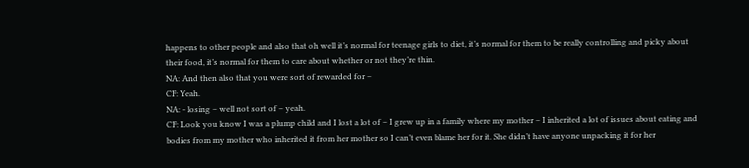happens to other people and also that oh well it’s normal for teenage girls to diet, it’s normal for them to be really controlling and picky about their food, it’s normal for them to care about whether or not they’re thin.
NA: And then also that you were sort of rewarded for –
CF: Yeah.
NA: - losing – well not sort of – yeah.
CF: Look you know I was a plump child and I lost a lot of – I grew up in a family where my mother – I inherited a lot of issues about eating and bodies from my mother who inherited it from her mother so I can’t even blame her for it. She didn’t have anyone unpacking it for her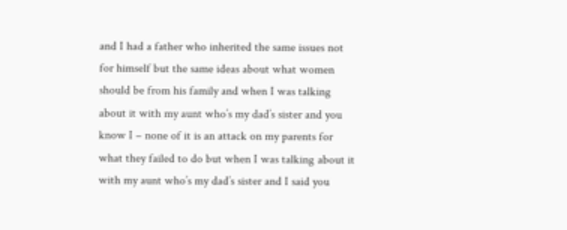and I had a father who inherited the same issues not for himself but the same ideas about what women should be from his family and when I was talking about it with my aunt who’s my dad’s sister and you know I – none of it is an attack on my parents for what they failed to do but when I was talking about it with my aunt who’s my dad’s sister and I said you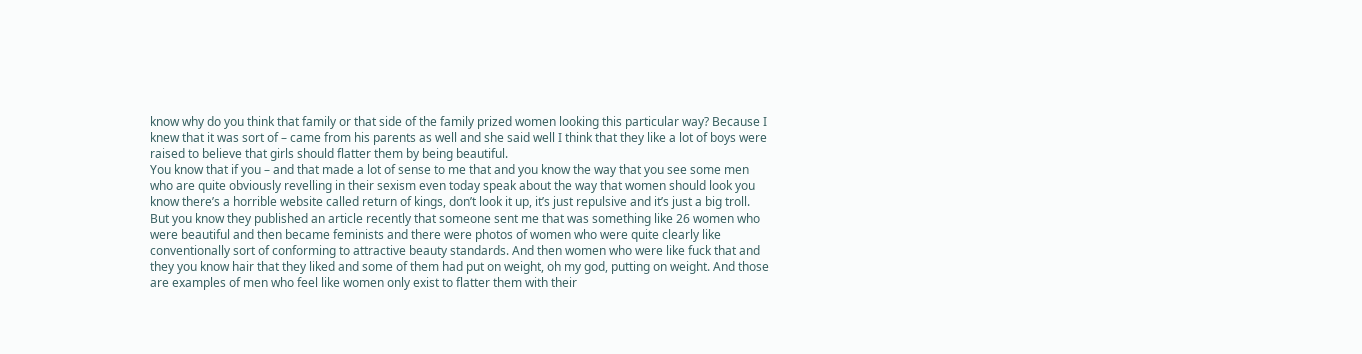know why do you think that family or that side of the family prized women looking this particular way? Because I knew that it was sort of – came from his parents as well and she said well I think that they like a lot of boys were raised to believe that girls should flatter them by being beautiful.
You know that if you – and that made a lot of sense to me that and you know the way that you see some men who are quite obviously revelling in their sexism even today speak about the way that women should look you know there’s a horrible website called return of kings, don’t look it up, it’s just repulsive and it’s just a big troll. But you know they published an article recently that someone sent me that was something like 26 women who were beautiful and then became feminists and there were photos of women who were quite clearly like conventionally sort of conforming to attractive beauty standards. And then women who were like fuck that and they you know hair that they liked and some of them had put on weight, oh my god, putting on weight. And those are examples of men who feel like women only exist to flatter them with their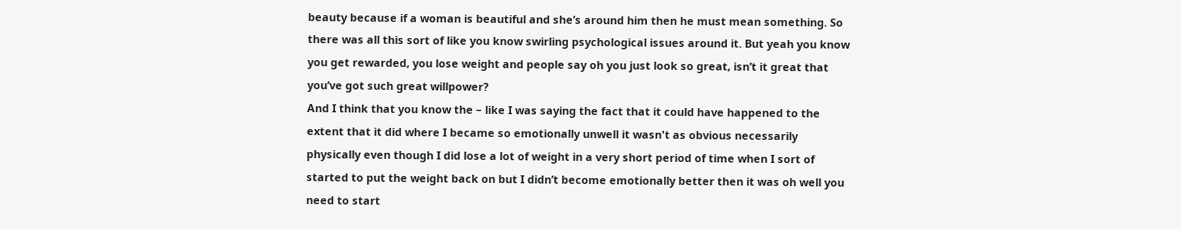beauty because if a woman is beautiful and she’s around him then he must mean something. So there was all this sort of like you know swirling psychological issues around it. But yeah you know you get rewarded, you lose weight and people say oh you just look so great, isn’t it great that you’ve got such great willpower?
And I think that you know the – like I was saying the fact that it could have happened to the extent that it did where I became so emotionally unwell it wasn't as obvious necessarily physically even though I did lose a lot of weight in a very short period of time when I sort of started to put the weight back on but I didn’t become emotionally better then it was oh well you need to start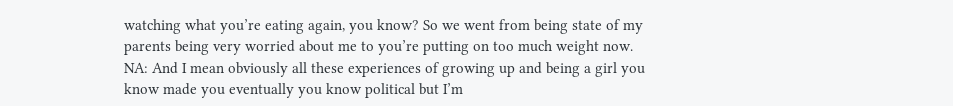watching what you’re eating again, you know? So we went from being state of my parents being very worried about me to you’re putting on too much weight now.
NA: And I mean obviously all these experiences of growing up and being a girl you know made you eventually you know political but I’m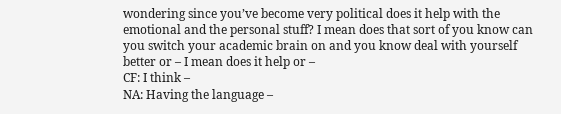wondering since you’ve become very political does it help with the emotional and the personal stuff? I mean does that sort of you know can you switch your academic brain on and you know deal with yourself better or – I mean does it help or –
CF: I think –
NA: Having the language –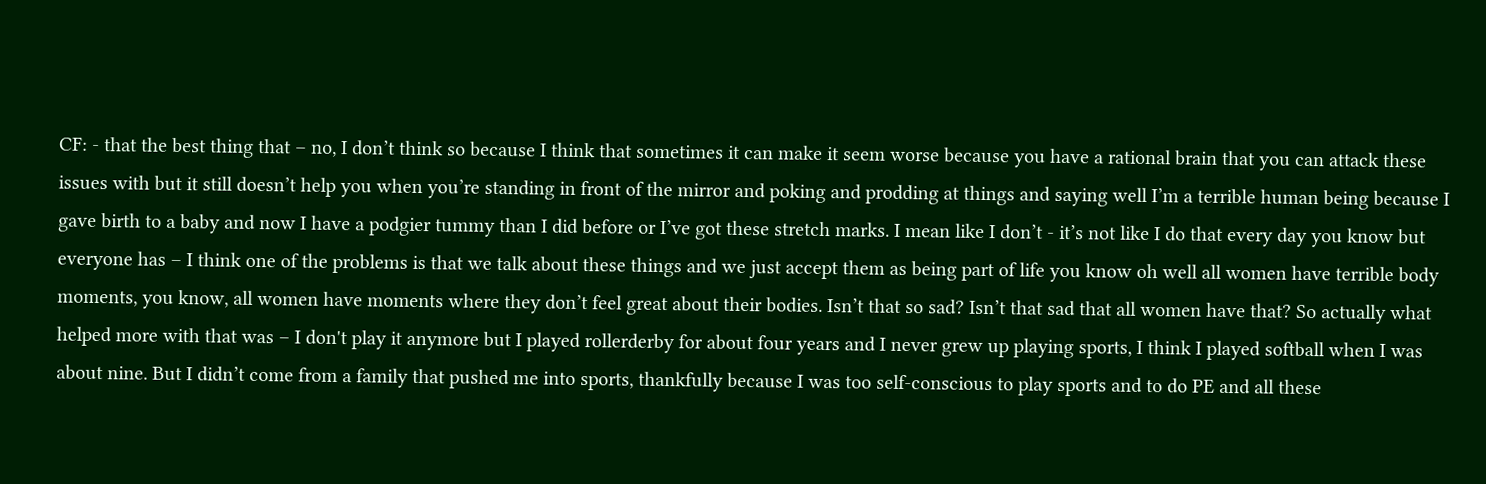CF: - that the best thing that – no, I don’t think so because I think that sometimes it can make it seem worse because you have a rational brain that you can attack these issues with but it still doesn’t help you when you’re standing in front of the mirror and poking and prodding at things and saying well I’m a terrible human being because I gave birth to a baby and now I have a podgier tummy than I did before or I’ve got these stretch marks. I mean like I don’t - it’s not like I do that every day you know but everyone has – I think one of the problems is that we talk about these things and we just accept them as being part of life you know oh well all women have terrible body moments, you know, all women have moments where they don’t feel great about their bodies. Isn’t that so sad? Isn’t that sad that all women have that? So actually what helped more with that was – I don't play it anymore but I played rollerderby for about four years and I never grew up playing sports, I think I played softball when I was about nine. But I didn’t come from a family that pushed me into sports, thankfully because I was too self-conscious to play sports and to do PE and all these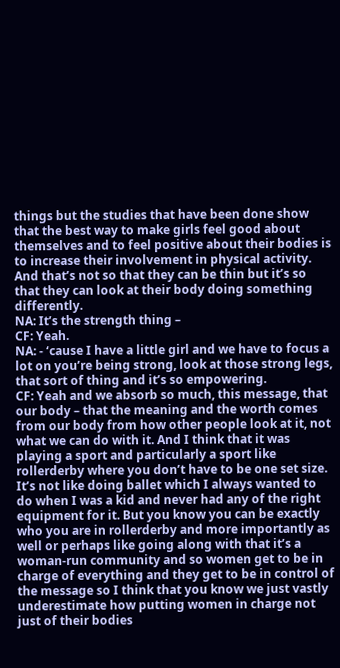things but the studies that have been done show that the best way to make girls feel good about themselves and to feel positive about their bodies is to increase their involvement in physical activity. And that’s not so that they can be thin but it’s so that they can look at their body doing something differently.
NA: It’s the strength thing –
CF: Yeah.
NA: - ‘cause I have a little girl and we have to focus a lot on you’re being strong, look at those strong legs, that sort of thing and it’s so empowering.
CF: Yeah and we absorb so much, this message, that our body – that the meaning and the worth comes from our body from how other people look at it, not what we can do with it. And I think that it was playing a sport and particularly a sport like rollerderby where you don’t have to be one set size. It’s not like doing ballet which I always wanted to do when I was a kid and never had any of the right equipment for it. But you know you can be exactly who you are in rollerderby and more importantly as well or perhaps like going along with that it’s a woman-run community and so women get to be in charge of everything and they get to be in control of the message so I think that you know we just vastly underestimate how putting women in charge not just of their bodies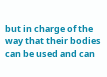but in charge of the way that their bodies can be used and can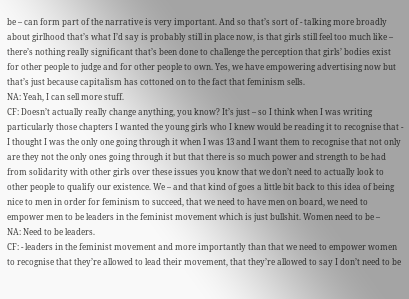be – can form part of the narrative is very important. And so that’s sort of - talking more broadly about girlhood that’s what I’d say is probably still in place now, is that girls still feel too much like – there’s nothing really significant that’s been done to challenge the perception that girls’ bodies exist for other people to judge and for other people to own. Yes, we have empowering advertising now but that’s just because capitalism has cottoned on to the fact that feminism sells.
NA: Yeah, I can sell more stuff.
CF: Doesn’t actually really change anything, you know? It’s just – so I think when I was writing particularly those chapters I wanted the young girls who I knew would be reading it to recognise that - I thought I was the only one going through it when I was 13 and I want them to recognise that not only are they not the only ones going through it but that there is so much power and strength to be had from solidarity with other girls over these issues you know that we don’t need to actually look to other people to qualify our existence. We – and that kind of goes a little bit back to this idea of being nice to men in order for feminism to succeed, that we need to have men on board, we need to empower men to be leaders in the feminist movement which is just bullshit. Women need to be –
NA: Need to be leaders.
CF: - leaders in the feminist movement and more importantly than that we need to empower women to recognise that they’re allowed to lead their movement, that they’re allowed to say I don’t need to be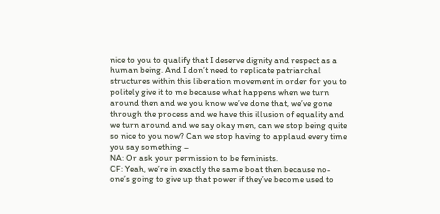nice to you to qualify that I deserve dignity and respect as a human being. And I don’t need to replicate patriarchal structures within this liberation movement in order for you to politely give it to me because what happens when we turn around then and we you know we’ve done that, we’ve gone through the process and we have this illusion of equality and we turn around and we say okay men, can we stop being quite so nice to you now? Can we stop having to applaud every time you say something –
NA: Or ask your permission to be feminists.
CF: Yeah, we’re in exactly the same boat then because no-one’s going to give up that power if they’ve become used to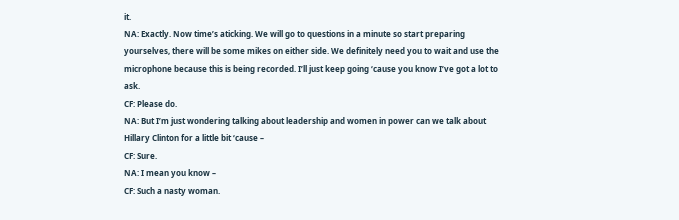it.
NA: Exactly. Now time’s aticking. We will go to questions in a minute so start preparing yourselves, there will be some mikes on either side. We definitely need you to wait and use the microphone because this is being recorded. I’ll just keep going ‘cause you know I’ve got a lot to ask.
CF: Please do.
NA: But I’m just wondering talking about leadership and women in power can we talk about Hillary Clinton for a little bit ‘cause –
CF: Sure.
NA: I mean you know –
CF: Such a nasty woman.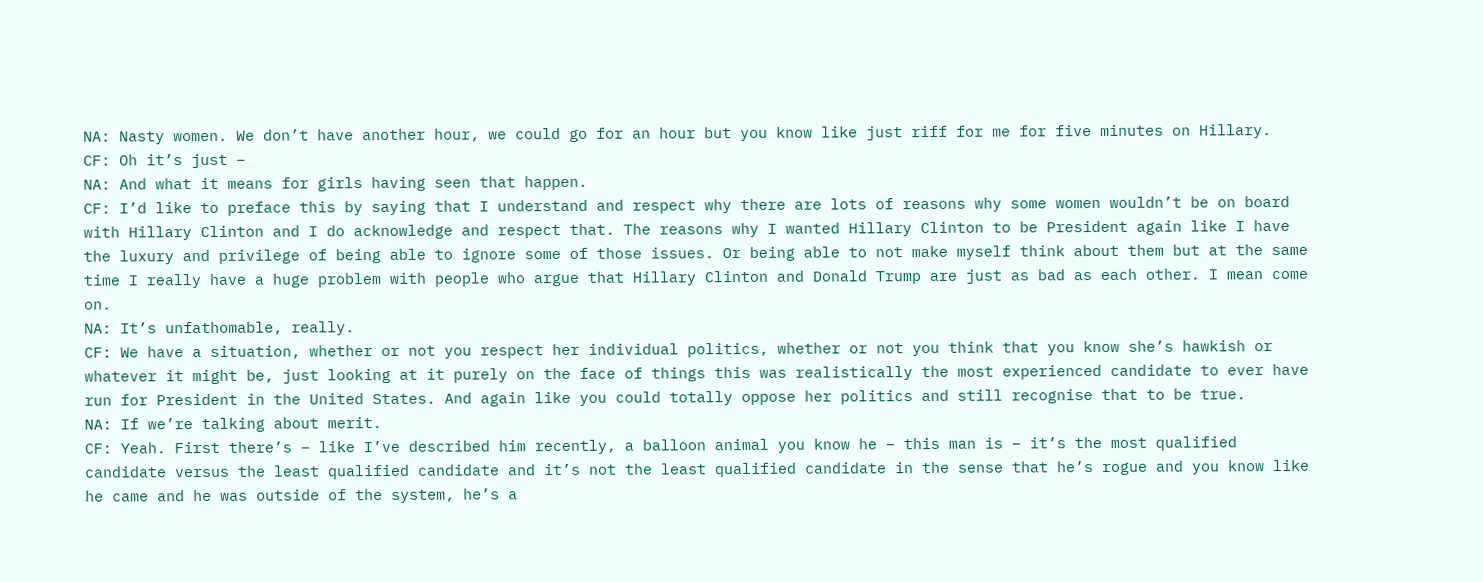NA: Nasty women. We don’t have another hour, we could go for an hour but you know like just riff for me for five minutes on Hillary.
CF: Oh it’s just –
NA: And what it means for girls having seen that happen.
CF: I’d like to preface this by saying that I understand and respect why there are lots of reasons why some women wouldn’t be on board with Hillary Clinton and I do acknowledge and respect that. The reasons why I wanted Hillary Clinton to be President again like I have the luxury and privilege of being able to ignore some of those issues. Or being able to not make myself think about them but at the same time I really have a huge problem with people who argue that Hillary Clinton and Donald Trump are just as bad as each other. I mean come on.
NA: It’s unfathomable, really.
CF: We have a situation, whether or not you respect her individual politics, whether or not you think that you know she’s hawkish or whatever it might be, just looking at it purely on the face of things this was realistically the most experienced candidate to ever have run for President in the United States. And again like you could totally oppose her politics and still recognise that to be true.
NA: If we’re talking about merit.
CF: Yeah. First there’s – like I’ve described him recently, a balloon animal you know he – this man is – it’s the most qualified candidate versus the least qualified candidate and it’s not the least qualified candidate in the sense that he’s rogue and you know like he came and he was outside of the system, he’s a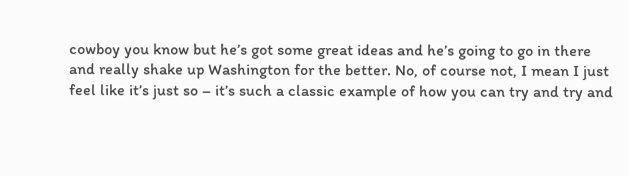cowboy you know but he’s got some great ideas and he’s going to go in there and really shake up Washington for the better. No, of course not, I mean I just feel like it’s just so – it’s such a classic example of how you can try and try and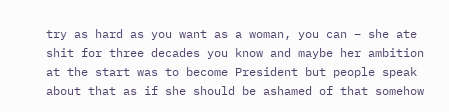try as hard as you want as a woman, you can – she ate shit for three decades you know and maybe her ambition at the start was to become President but people speak about that as if she should be ashamed of that somehow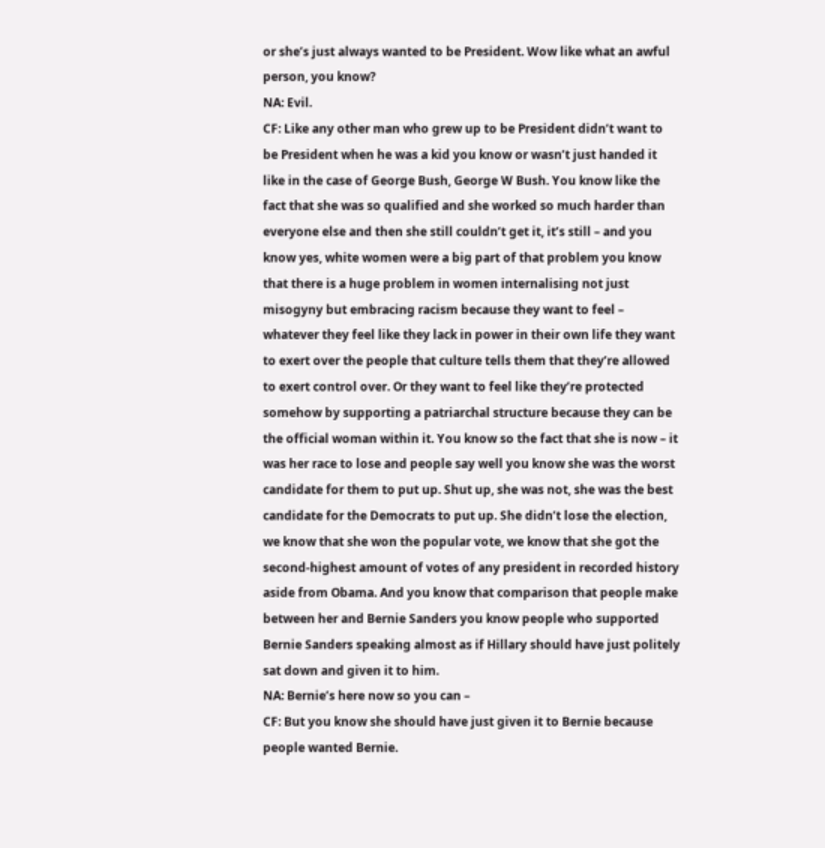or she’s just always wanted to be President. Wow like what an awful person, you know?
NA: Evil.
CF: Like any other man who grew up to be President didn’t want to be President when he was a kid you know or wasn’t just handed it like in the case of George Bush, George W Bush. You know like the fact that she was so qualified and she worked so much harder than everyone else and then she still couldn’t get it, it’s still – and you know yes, white women were a big part of that problem you know that there is a huge problem in women internalising not just misogyny but embracing racism because they want to feel – whatever they feel like they lack in power in their own life they want to exert over the people that culture tells them that they’re allowed to exert control over. Or they want to feel like they’re protected somehow by supporting a patriarchal structure because they can be the official woman within it. You know so the fact that she is now – it was her race to lose and people say well you know she was the worst candidate for them to put up. Shut up, she was not, she was the best candidate for the Democrats to put up. She didn’t lose the election, we know that she won the popular vote, we know that she got the second-highest amount of votes of any president in recorded history aside from Obama. And you know that comparison that people make between her and Bernie Sanders you know people who supported Bernie Sanders speaking almost as if Hillary should have just politely sat down and given it to him.
NA: Bernie’s here now so you can –
CF: But you know she should have just given it to Bernie because people wanted Bernie.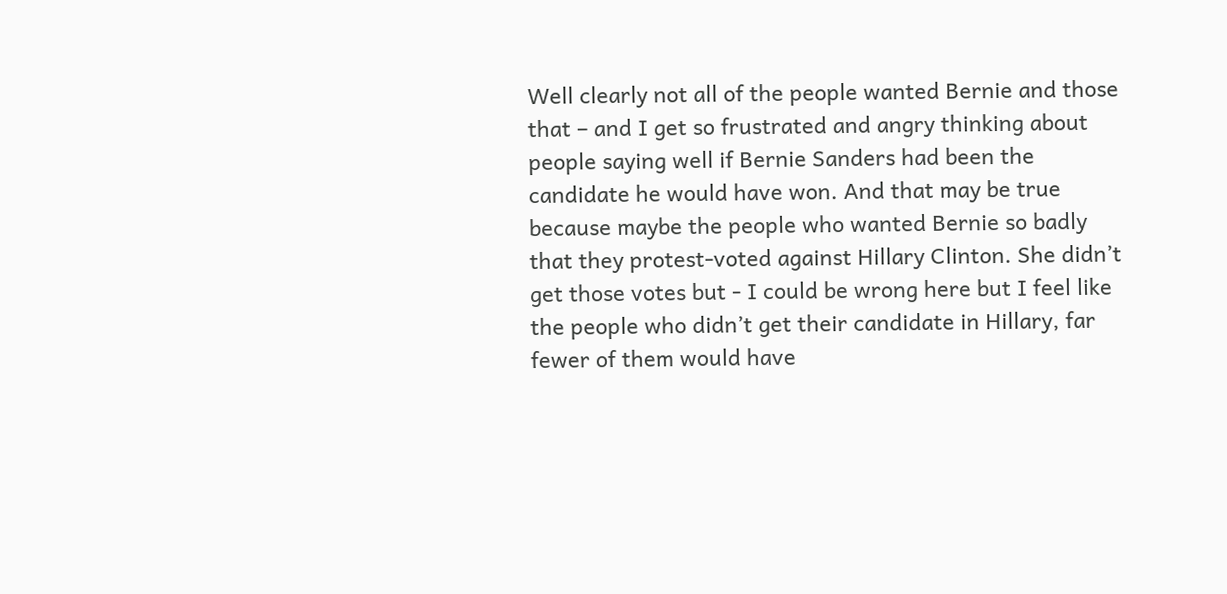Well clearly not all of the people wanted Bernie and those that – and I get so frustrated and angry thinking about people saying well if Bernie Sanders had been the candidate he would have won. And that may be true because maybe the people who wanted Bernie so badly that they protest-voted against Hillary Clinton. She didn’t get those votes but - I could be wrong here but I feel like the people who didn’t get their candidate in Hillary, far fewer of them would have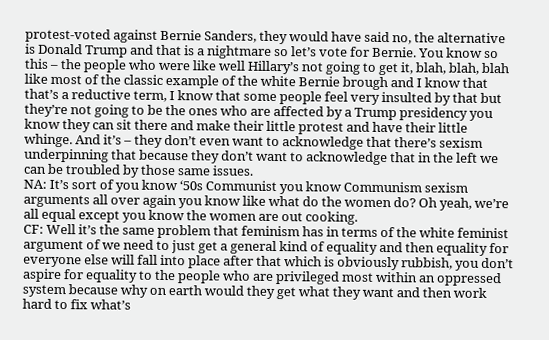protest-voted against Bernie Sanders, they would have said no, the alternative is Donald Trump and that is a nightmare so let’s vote for Bernie. You know so this – the people who were like well Hillary’s not going to get it, blah, blah, blah like most of the classic example of the white Bernie brough and I know that that’s a reductive term, I know that some people feel very insulted by that but they’re not going to be the ones who are affected by a Trump presidency you know they can sit there and make their little protest and have their little whinge. And it’s – they don’t even want to acknowledge that there’s sexism underpinning that because they don’t want to acknowledge that in the left we can be troubled by those same issues.
NA: It’s sort of you know ‘50s Communist you know Communism sexism arguments all over again you know like what do the women do? Oh yeah, we’re all equal except you know the women are out cooking.
CF: Well it’s the same problem that feminism has in terms of the white feminist argument of we need to just get a general kind of equality and then equality for everyone else will fall into place after that which is obviously rubbish, you don’t aspire for equality to the people who are privileged most within an oppressed system because why on earth would they get what they want and then work hard to fix what’s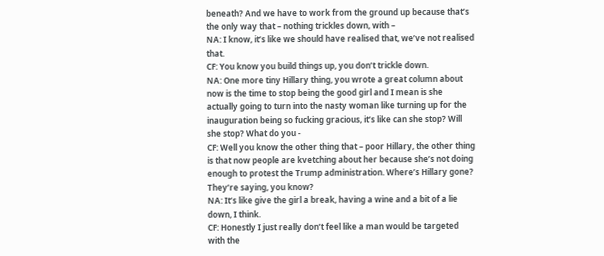beneath? And we have to work from the ground up because that’s the only way that – nothing trickles down, with –
NA: I know, it’s like we should have realised that, we’ve not realised that.
CF: You know you build things up, you don’t trickle down.
NA: One more tiny Hillary thing, you wrote a great column about now is the time to stop being the good girl and I mean is she actually going to turn into the nasty woman like turning up for the inauguration being so fucking gracious, it’s like can she stop? Will she stop? What do you -
CF: Well you know the other thing that – poor Hillary, the other thing is that now people are kvetching about her because she’s not doing enough to protest the Trump administration. Where’s Hillary gone? They’re saying, you know?
NA: It’s like give the girl a break, having a wine and a bit of a lie down, I think.
CF: Honestly I just really don’t feel like a man would be targeted with the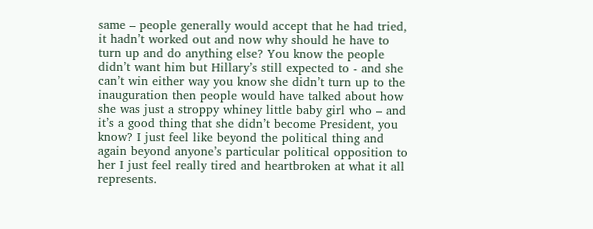same – people generally would accept that he had tried, it hadn’t worked out and now why should he have to turn up and do anything else? You know the people didn’t want him but Hillary’s still expected to - and she can’t win either way you know she didn’t turn up to the inauguration then people would have talked about how she was just a stroppy whiney little baby girl who – and it’s a good thing that she didn’t become President, you know? I just feel like beyond the political thing and again beyond anyone’s particular political opposition to her I just feel really tired and heartbroken at what it all represents.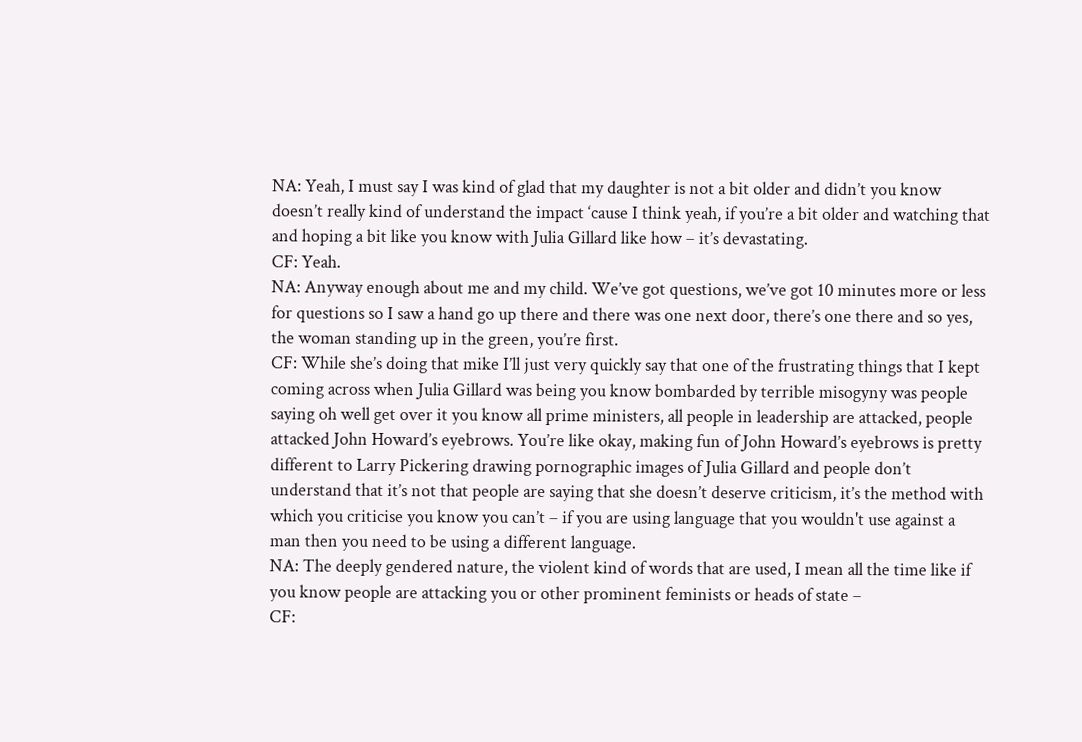NA: Yeah, I must say I was kind of glad that my daughter is not a bit older and didn’t you know doesn’t really kind of understand the impact ‘cause I think yeah, if you’re a bit older and watching that and hoping a bit like you know with Julia Gillard like how – it’s devastating.
CF: Yeah.
NA: Anyway enough about me and my child. We’ve got questions, we’ve got 10 minutes more or less for questions so I saw a hand go up there and there was one next door, there’s one there and so yes, the woman standing up in the green, you’re first.
CF: While she’s doing that mike I’ll just very quickly say that one of the frustrating things that I kept coming across when Julia Gillard was being you know bombarded by terrible misogyny was people saying oh well get over it you know all prime ministers, all people in leadership are attacked, people attacked John Howard’s eyebrows. You’re like okay, making fun of John Howard’s eyebrows is pretty different to Larry Pickering drawing pornographic images of Julia Gillard and people don’t understand that it’s not that people are saying that she doesn’t deserve criticism, it’s the method with which you criticise you know you can’t – if you are using language that you wouldn't use against a man then you need to be using a different language.
NA: The deeply gendered nature, the violent kind of words that are used, I mean all the time like if you know people are attacking you or other prominent feminists or heads of state –
CF: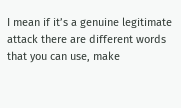I mean if it’s a genuine legitimate attack there are different words that you can use, make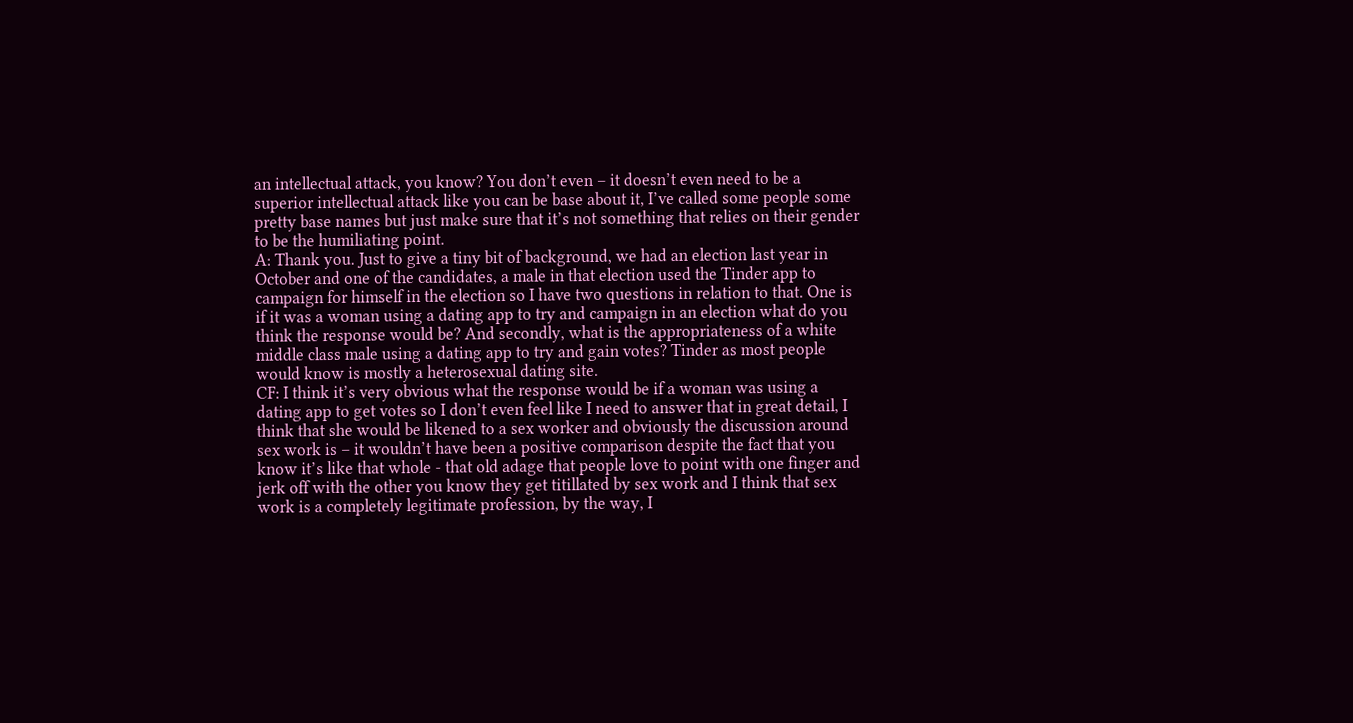an intellectual attack, you know? You don’t even – it doesn’t even need to be a superior intellectual attack like you can be base about it, I’ve called some people some pretty base names but just make sure that it’s not something that relies on their gender to be the humiliating point.
A: Thank you. Just to give a tiny bit of background, we had an election last year in October and one of the candidates, a male in that election used the Tinder app to campaign for himself in the election so I have two questions in relation to that. One is if it was a woman using a dating app to try and campaign in an election what do you think the response would be? And secondly, what is the appropriateness of a white middle class male using a dating app to try and gain votes? Tinder as most people would know is mostly a heterosexual dating site.
CF: I think it’s very obvious what the response would be if a woman was using a dating app to get votes so I don’t even feel like I need to answer that in great detail, I think that she would be likened to a sex worker and obviously the discussion around sex work is – it wouldn’t have been a positive comparison despite the fact that you know it’s like that whole - that old adage that people love to point with one finger and jerk off with the other you know they get titillated by sex work and I think that sex work is a completely legitimate profession, by the way, I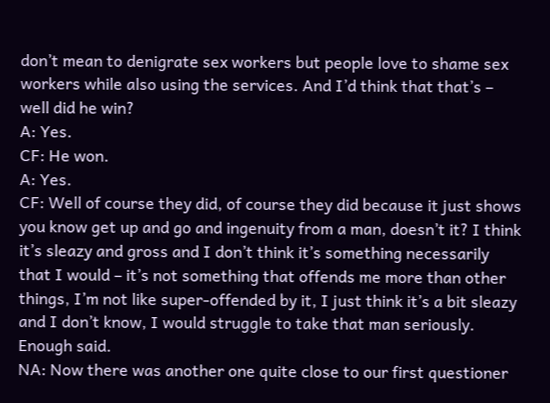don’t mean to denigrate sex workers but people love to shame sex workers while also using the services. And I’d think that that’s – well did he win?
A: Yes.
CF: He won.
A: Yes.
CF: Well of course they did, of course they did because it just shows you know get up and go and ingenuity from a man, doesn’t it? I think it’s sleazy and gross and I don’t think it’s something necessarily that I would – it’s not something that offends me more than other things, I’m not like super-offended by it, I just think it’s a bit sleazy and I don’t know, I would struggle to take that man seriously. Enough said.
NA: Now there was another one quite close to our first questioner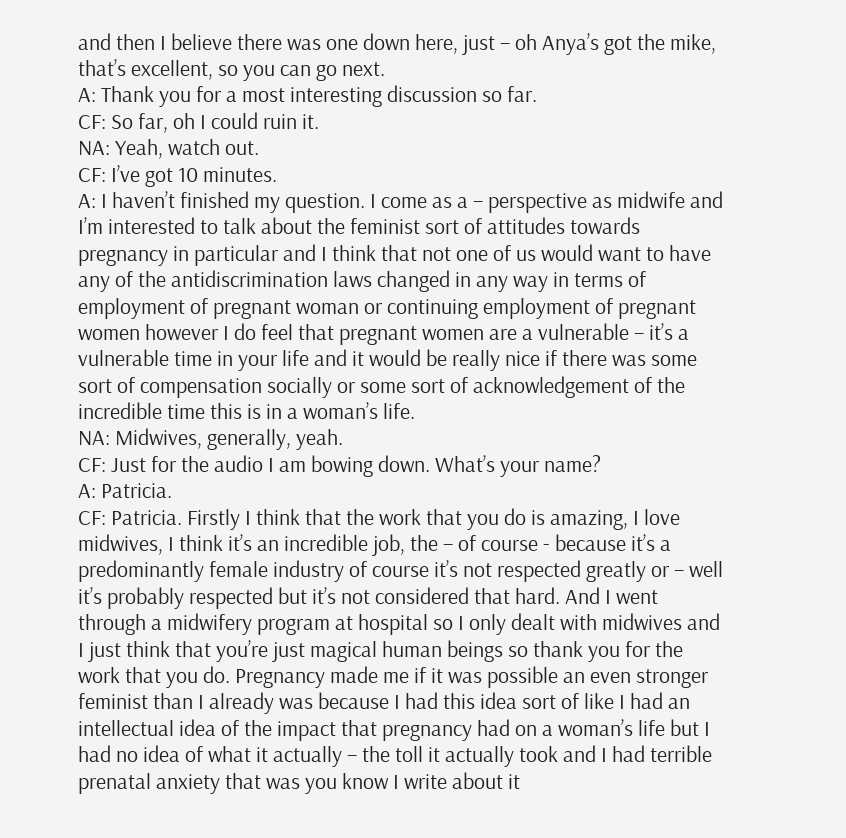and then I believe there was one down here, just – oh Anya’s got the mike, that’s excellent, so you can go next.
A: Thank you for a most interesting discussion so far.
CF: So far, oh I could ruin it.
NA: Yeah, watch out.
CF: I’ve got 10 minutes.
A: I haven’t finished my question. I come as a – perspective as midwife and I’m interested to talk about the feminist sort of attitudes towards pregnancy in particular and I think that not one of us would want to have any of the antidiscrimination laws changed in any way in terms of employment of pregnant woman or continuing employment of pregnant women however I do feel that pregnant women are a vulnerable – it’s a vulnerable time in your life and it would be really nice if there was some sort of compensation socially or some sort of acknowledgement of the incredible time this is in a woman’s life.
NA: Midwives, generally, yeah.
CF: Just for the audio I am bowing down. What’s your name?
A: Patricia.
CF: Patricia. Firstly I think that the work that you do is amazing, I love midwives, I think it’s an incredible job, the – of course - because it’s a predominantly female industry of course it’s not respected greatly or – well it’s probably respected but it’s not considered that hard. And I went through a midwifery program at hospital so I only dealt with midwives and I just think that you’re just magical human beings so thank you for the work that you do. Pregnancy made me if it was possible an even stronger feminist than I already was because I had this idea sort of like I had an intellectual idea of the impact that pregnancy had on a woman’s life but I had no idea of what it actually – the toll it actually took and I had terrible prenatal anxiety that was you know I write about it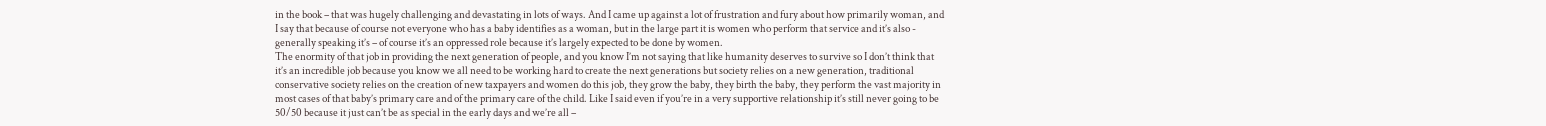in the book – that was hugely challenging and devastating in lots of ways. And I came up against a lot of frustration and fury about how primarily woman, and I say that because of course not everyone who has a baby identifies as a woman, but in the large part it is women who perform that service and it’s also - generally speaking it’s – of course it’s an oppressed role because it’s largely expected to be done by women.
The enormity of that job in providing the next generation of people, and you know I’m not saying that like humanity deserves to survive so I don’t think that it’s an incredible job because you know we all need to be working hard to create the next generations but society relies on a new generation, traditional conservative society relies on the creation of new taxpayers and women do this job, they grow the baby, they birth the baby, they perform the vast majority in most cases of that baby’s primary care and of the primary care of the child. Like I said even if you’re in a very supportive relationship it’s still never going to be 50/50 because it just can’t be as special in the early days and we’re all –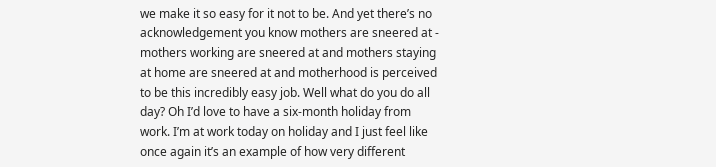we make it so easy for it not to be. And yet there’s no acknowledgement you know mothers are sneered at - mothers working are sneered at and mothers staying at home are sneered at and motherhood is perceived to be this incredibly easy job. Well what do you do all day? Oh I’d love to have a six-month holiday from work. I’m at work today on holiday and I just feel like once again it’s an example of how very different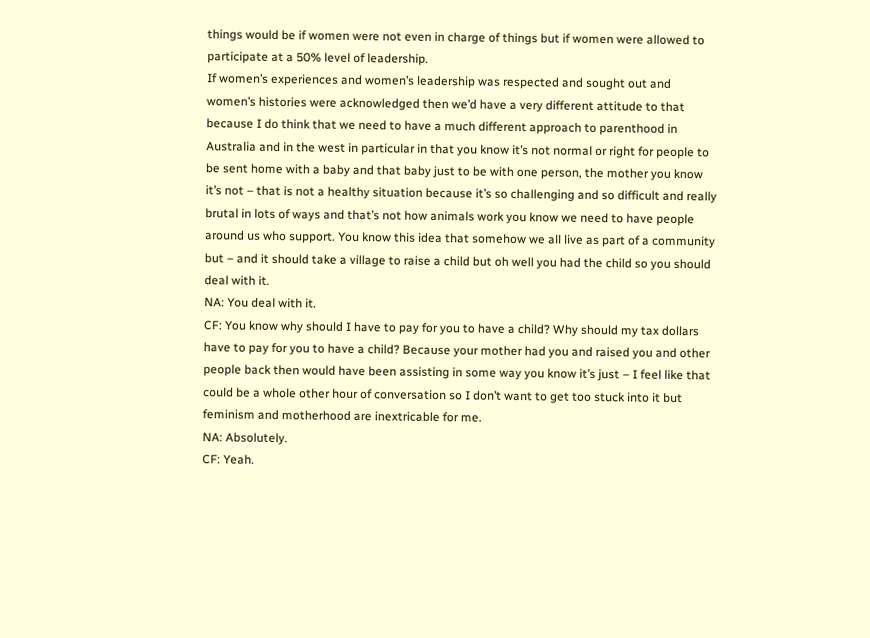things would be if women were not even in charge of things but if women were allowed to participate at a 50% level of leadership.
If women’s experiences and women’s leadership was respected and sought out and women’s histories were acknowledged then we’d have a very different attitude to that because I do think that we need to have a much different approach to parenthood in Australia and in the west in particular in that you know it’s not normal or right for people to be sent home with a baby and that baby just to be with one person, the mother you know it’s not – that is not a healthy situation because it’s so challenging and so difficult and really brutal in lots of ways and that’s not how animals work you know we need to have people around us who support. You know this idea that somehow we all live as part of a community but – and it should take a village to raise a child but oh well you had the child so you should deal with it.
NA: You deal with it.
CF: You know why should I have to pay for you to have a child? Why should my tax dollars have to pay for you to have a child? Because your mother had you and raised you and other people back then would have been assisting in some way you know it’s just – I feel like that could be a whole other hour of conversation so I don’t want to get too stuck into it but feminism and motherhood are inextricable for me.
NA: Absolutely.
CF: Yeah.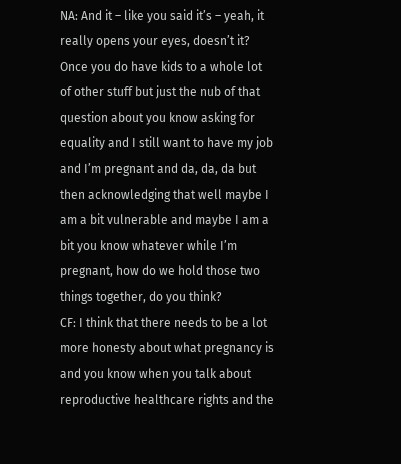NA: And it – like you said it’s – yeah, it really opens your eyes, doesn’t it? Once you do have kids to a whole lot of other stuff but just the nub of that question about you know asking for equality and I still want to have my job and I’m pregnant and da, da, da but then acknowledging that well maybe I am a bit vulnerable and maybe I am a bit you know whatever while I’m pregnant, how do we hold those two things together, do you think?
CF: I think that there needs to be a lot more honesty about what pregnancy is and you know when you talk about reproductive healthcare rights and the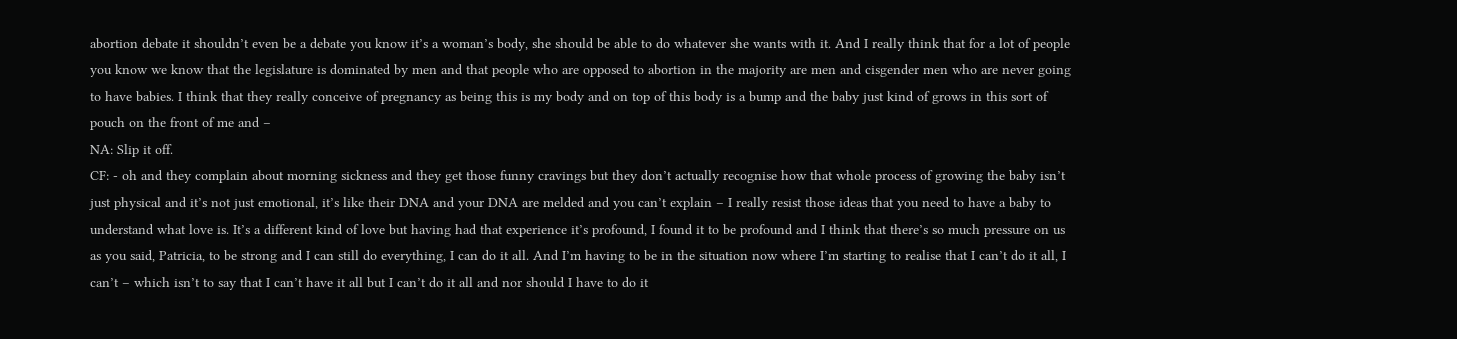abortion debate it shouldn’t even be a debate you know it’s a woman’s body, she should be able to do whatever she wants with it. And I really think that for a lot of people you know we know that the legislature is dominated by men and that people who are opposed to abortion in the majority are men and cisgender men who are never going to have babies. I think that they really conceive of pregnancy as being this is my body and on top of this body is a bump and the baby just kind of grows in this sort of pouch on the front of me and –
NA: Slip it off.
CF: - oh and they complain about morning sickness and they get those funny cravings but they don’t actually recognise how that whole process of growing the baby isn’t just physical and it’s not just emotional, it’s like their DNA and your DNA are melded and you can’t explain – I really resist those ideas that you need to have a baby to understand what love is. It’s a different kind of love but having had that experience it’s profound, I found it to be profound and I think that there’s so much pressure on us as you said, Patricia, to be strong and I can still do everything, I can do it all. And I’m having to be in the situation now where I’m starting to realise that I can’t do it all, I can’t – which isn’t to say that I can’t have it all but I can’t do it all and nor should I have to do it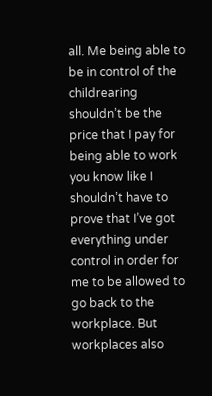all. Me being able to be in control of the childrearing shouldn’t be the price that I pay for being able to work you know like I shouldn’t have to prove that I’ve got everything under control in order for me to be allowed to go back to the workplace. But workplaces also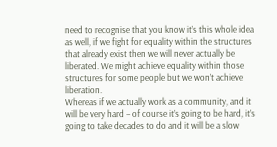need to recognise that you know it’s this whole idea as well, if we fight for equality within the structures that already exist then we will never actually be liberated. We might achieve equality within those structures for some people but we won’t achieve liberation.
Whereas if we actually work as a community, and it will be very hard – of course it’s going to be hard, it’s going to take decades to do and it will be a slow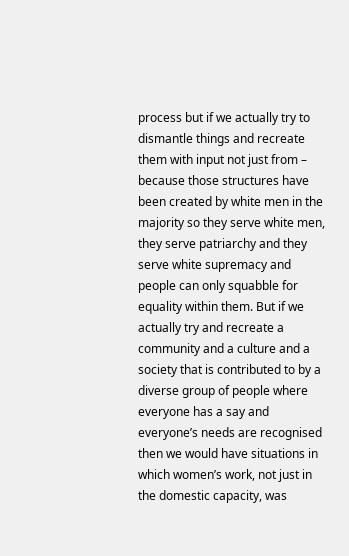process but if we actually try to dismantle things and recreate them with input not just from – because those structures have been created by white men in the majority so they serve white men, they serve patriarchy and they serve white supremacy and people can only squabble for equality within them. But if we actually try and recreate a community and a culture and a society that is contributed to by a diverse group of people where everyone has a say and everyone’s needs are recognised then we would have situations in which women’s work, not just in the domestic capacity, was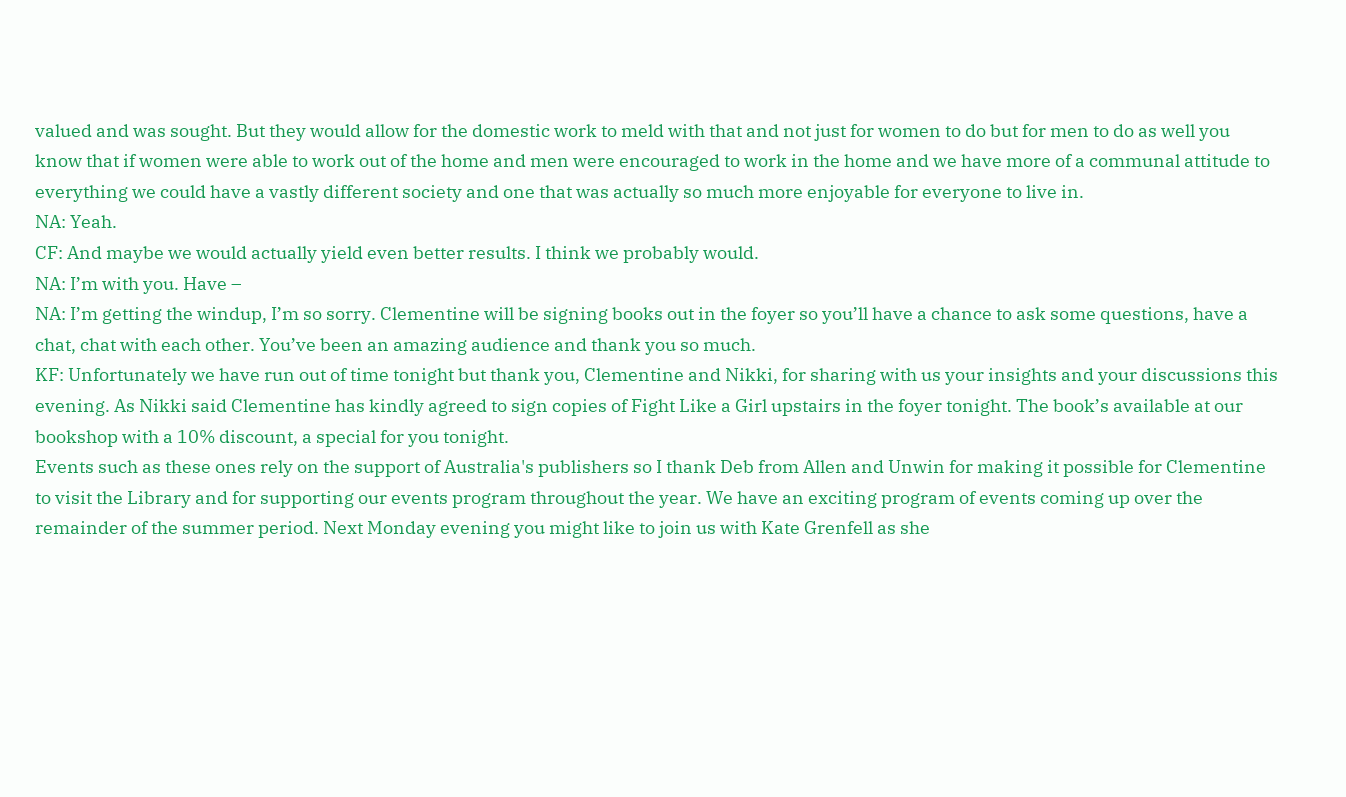valued and was sought. But they would allow for the domestic work to meld with that and not just for women to do but for men to do as well you know that if women were able to work out of the home and men were encouraged to work in the home and we have more of a communal attitude to everything we could have a vastly different society and one that was actually so much more enjoyable for everyone to live in.
NA: Yeah.
CF: And maybe we would actually yield even better results. I think we probably would.
NA: I’m with you. Have –
NA: I’m getting the windup, I’m so sorry. Clementine will be signing books out in the foyer so you’ll have a chance to ask some questions, have a chat, chat with each other. You’ve been an amazing audience and thank you so much.
KF: Unfortunately we have run out of time tonight but thank you, Clementine and Nikki, for sharing with us your insights and your discussions this evening. As Nikki said Clementine has kindly agreed to sign copies of Fight Like a Girl upstairs in the foyer tonight. The book’s available at our bookshop with a 10% discount, a special for you tonight.
Events such as these ones rely on the support of Australia's publishers so I thank Deb from Allen and Unwin for making it possible for Clementine to visit the Library and for supporting our events program throughout the year. We have an exciting program of events coming up over the remainder of the summer period. Next Monday evening you might like to join us with Kate Grenfell as she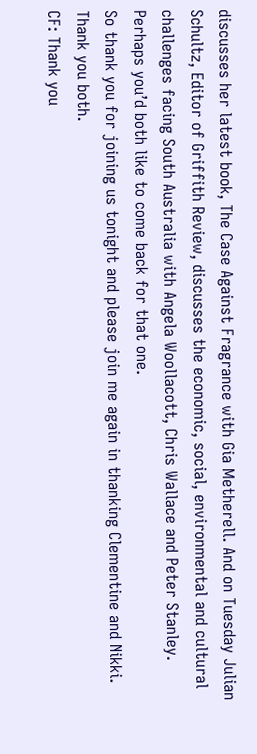discusses her latest book, The Case Against Fragrance with Gia Metherell. And on Tuesday Julian Schultz, Editor of Griffith Review, discusses the economic, social, environmental and cultural challenges facing South Australia with Angela Woollacott, Chris Wallace and Peter Stanley. Perhaps you’d both like to come back for that one.
So thank you for joining us tonight and please join me again in thanking Clementine and Nikki. Thank you both.
CF: Thank you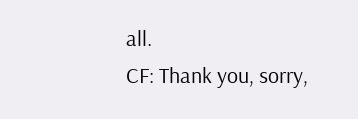all.
CF: Thank you, sorry,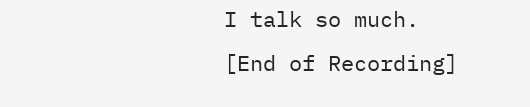I talk so much.
[End of Recording]